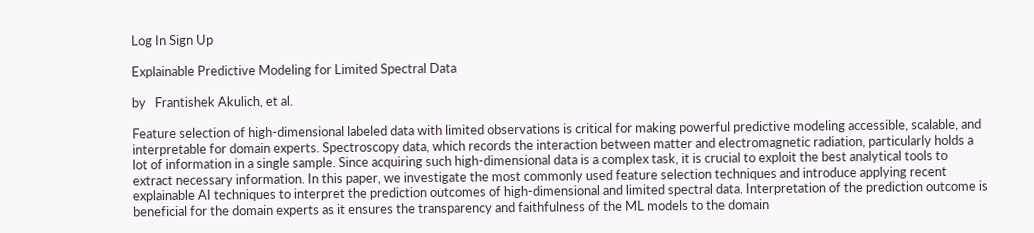Log In Sign Up

Explainable Predictive Modeling for Limited Spectral Data

by   Frantishek Akulich, et al.

Feature selection of high-dimensional labeled data with limited observations is critical for making powerful predictive modeling accessible, scalable, and interpretable for domain experts. Spectroscopy data, which records the interaction between matter and electromagnetic radiation, particularly holds a lot of information in a single sample. Since acquiring such high-dimensional data is a complex task, it is crucial to exploit the best analytical tools to extract necessary information. In this paper, we investigate the most commonly used feature selection techniques and introduce applying recent explainable AI techniques to interpret the prediction outcomes of high-dimensional and limited spectral data. Interpretation of the prediction outcome is beneficial for the domain experts as it ensures the transparency and faithfulness of the ML models to the domain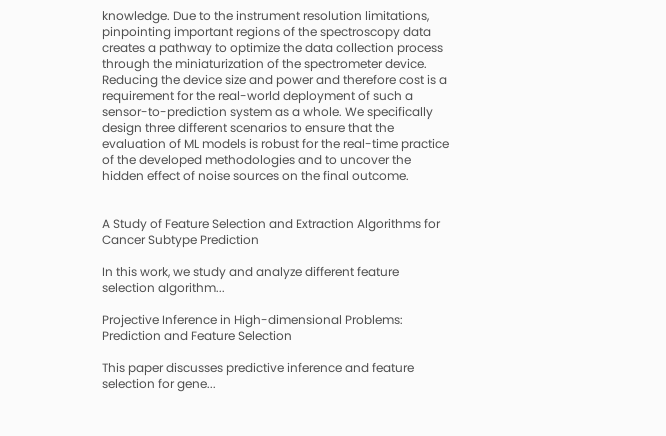knowledge. Due to the instrument resolution limitations, pinpointing important regions of the spectroscopy data creates a pathway to optimize the data collection process through the miniaturization of the spectrometer device. Reducing the device size and power and therefore cost is a requirement for the real-world deployment of such a sensor-to-prediction system as a whole. We specifically design three different scenarios to ensure that the evaluation of ML models is robust for the real-time practice of the developed methodologies and to uncover the hidden effect of noise sources on the final outcome.


A Study of Feature Selection and Extraction Algorithms for Cancer Subtype Prediction

In this work, we study and analyze different feature selection algorithm...

Projective Inference in High-dimensional Problems: Prediction and Feature Selection

This paper discusses predictive inference and feature selection for gene...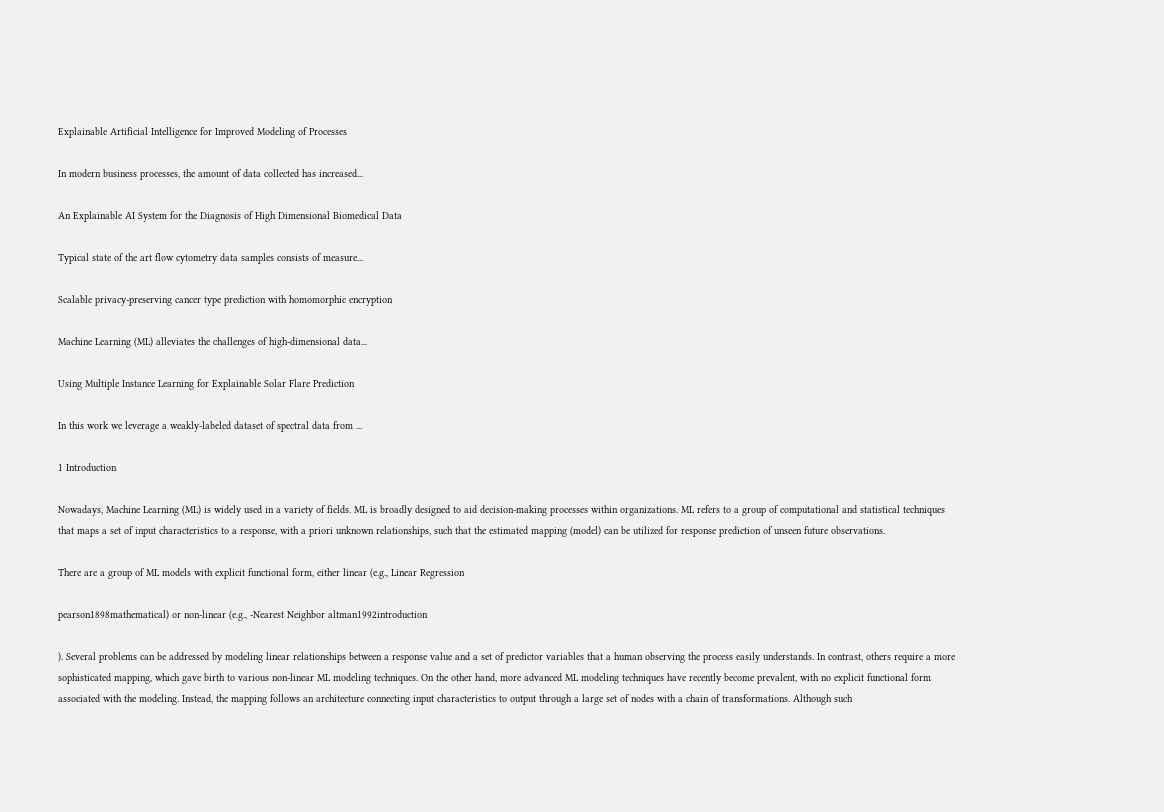Explainable Artificial Intelligence for Improved Modeling of Processes

In modern business processes, the amount of data collected has increased...

An Explainable AI System for the Diagnosis of High Dimensional Biomedical Data

Typical state of the art flow cytometry data samples consists of measure...

Scalable privacy-preserving cancer type prediction with homomorphic encryption

Machine Learning (ML) alleviates the challenges of high-dimensional data...

Using Multiple Instance Learning for Explainable Solar Flare Prediction

In this work we leverage a weakly-labeled dataset of spectral data from ...

1 Introduction

Nowadays, Machine Learning (ML) is widely used in a variety of fields. ML is broadly designed to aid decision-making processes within organizations. ML refers to a group of computational and statistical techniques that maps a set of input characteristics to a response, with a priori unknown relationships, such that the estimated mapping (model) can be utilized for response prediction of unseen future observations.

There are a group of ML models with explicit functional form, either linear (e.g., Linear Regression

pearson1898mathematical) or non-linear (e.g., -Nearest Neighbor altman1992introduction

). Several problems can be addressed by modeling linear relationships between a response value and a set of predictor variables that a human observing the process easily understands. In contrast, others require a more sophisticated mapping, which gave birth to various non-linear ML modeling techniques. On the other hand, more advanced ML modeling techniques have recently become prevalent, with no explicit functional form associated with the modeling. Instead, the mapping follows an architecture connecting input characteristics to output through a large set of nodes with a chain of transformations. Although such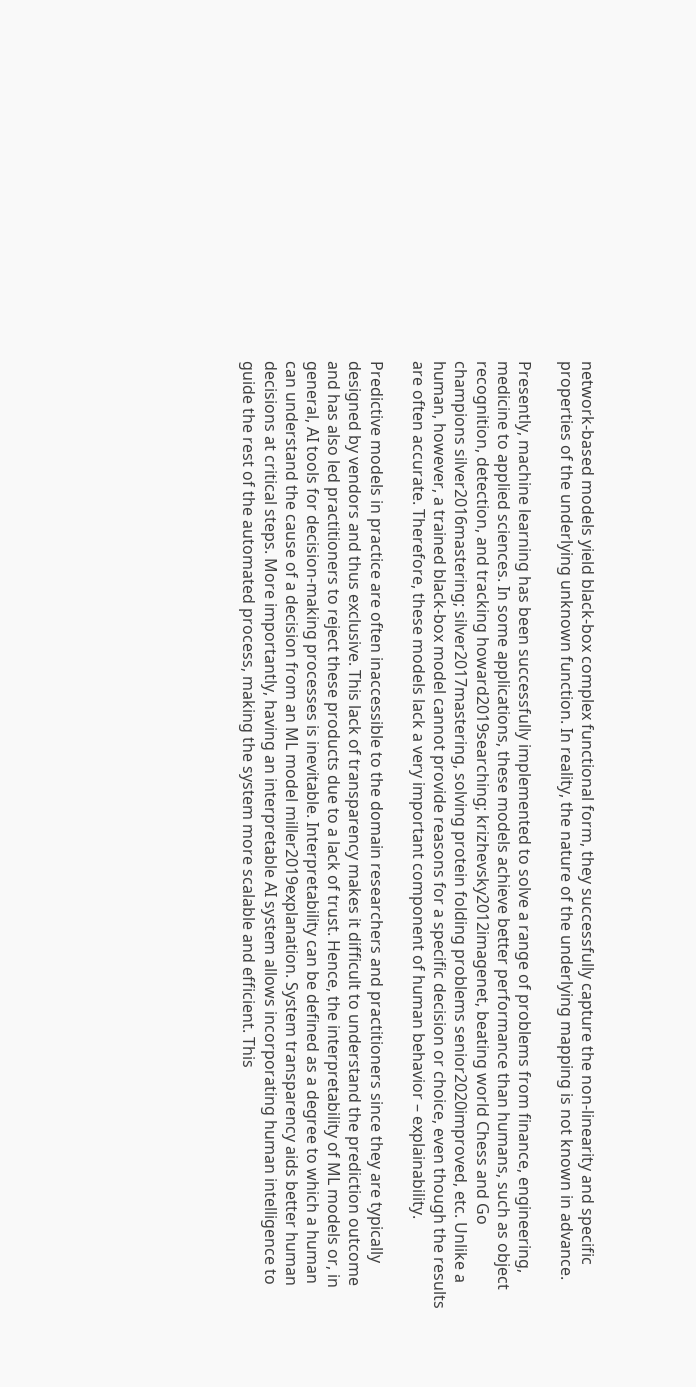network-based models yield black-box complex functional form, they successfully capture the non-linearity and specific properties of the underlying unknown function. In reality, the nature of the underlying mapping is not known in advance.

Presently, machine learning has been successfully implemented to solve a range of problems from finance, engineering, medicine to applied sciences. In some applications, these models achieve better performance than humans, such as object recognition, detection, and tracking howard2019searching; krizhevsky2012imagenet, beating world Chess and Go champions silver2016mastering; silver2017mastering, solving protein folding problems senior2020improved, etc. Unlike a human, however, a trained black-box model cannot provide reasons for a specific decision or choice, even though the results are often accurate. Therefore, these models lack a very important component of human behavior – explainability.

Predictive models in practice are often inaccessible to the domain researchers and practitioners since they are typically designed by vendors and thus exclusive. This lack of transparency makes it difficult to understand the prediction outcome and has also led practitioners to reject these products due to a lack of trust. Hence, the interpretability of ML models or, in general, AI tools for decision-making processes is inevitable. Interpretability can be defined as a degree to which a human can understand the cause of a decision from an ML model miller2019explanation. System transparency aids better human decisions at critical steps. More importantly, having an interpretable AI system allows incorporating human intelligence to guide the rest of the automated process, making the system more scalable and efficient. This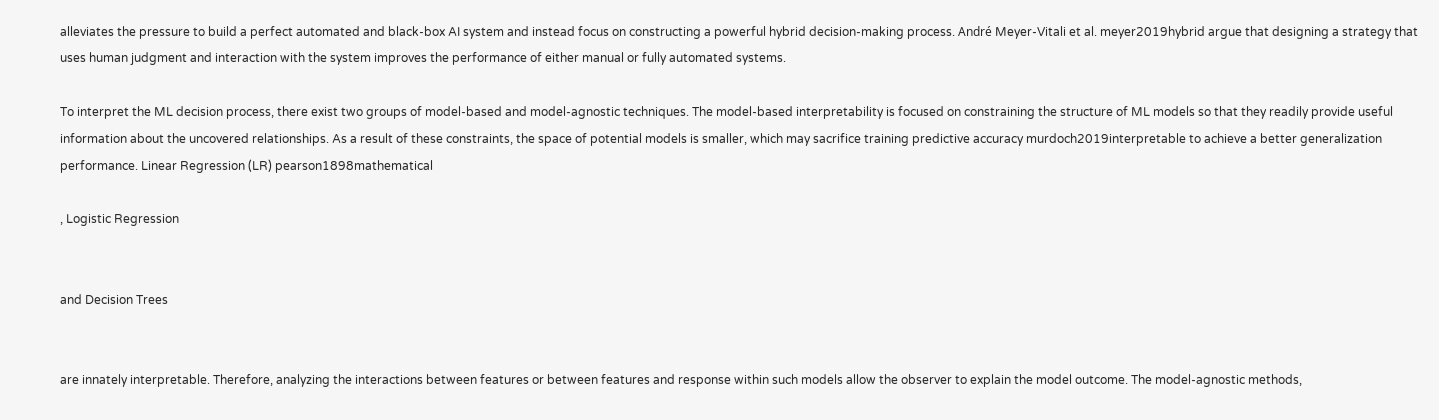alleviates the pressure to build a perfect automated and black-box AI system and instead focus on constructing a powerful hybrid decision-making process. André Meyer-Vitali et al. meyer2019hybrid argue that designing a strategy that uses human judgment and interaction with the system improves the performance of either manual or fully automated systems.

To interpret the ML decision process, there exist two groups of model-based and model-agnostic techniques. The model-based interpretability is focused on constraining the structure of ML models so that they readily provide useful information about the uncovered relationships. As a result of these constraints, the space of potential models is smaller, which may sacrifice training predictive accuracy murdoch2019interpretable to achieve a better generalization performance. Linear Regression (LR) pearson1898mathematical

, Logistic Regression


and Decision Trees


are innately interpretable. Therefore, analyzing the interactions between features or between features and response within such models allow the observer to explain the model outcome. The model-agnostic methods,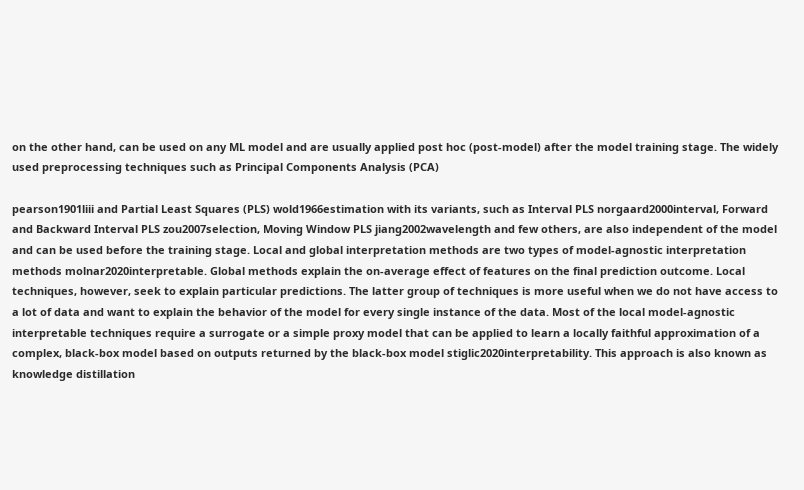on the other hand, can be used on any ML model and are usually applied post hoc (post-model) after the model training stage. The widely used preprocessing techniques such as Principal Components Analysis (PCA)

pearson1901liii and Partial Least Squares (PLS) wold1966estimation with its variants, such as Interval PLS norgaard2000interval, Forward and Backward Interval PLS zou2007selection, Moving Window PLS jiang2002wavelength and few others, are also independent of the model and can be used before the training stage. Local and global interpretation methods are two types of model-agnostic interpretation methods molnar2020interpretable. Global methods explain the on-average effect of features on the final prediction outcome. Local techniques, however, seek to explain particular predictions. The latter group of techniques is more useful when we do not have access to a lot of data and want to explain the behavior of the model for every single instance of the data. Most of the local model-agnostic interpretable techniques require a surrogate or a simple proxy model that can be applied to learn a locally faithful approximation of a complex, black-box model based on outputs returned by the black-box model stiglic2020interpretability. This approach is also known as knowledge distillation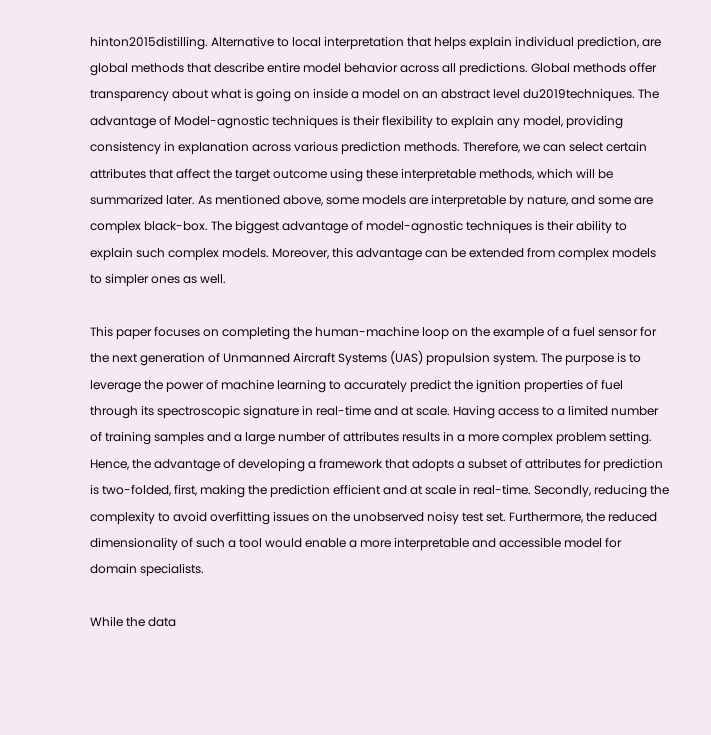hinton2015distilling. Alternative to local interpretation that helps explain individual prediction, are global methods that describe entire model behavior across all predictions. Global methods offer transparency about what is going on inside a model on an abstract level du2019techniques. The advantage of Model-agnostic techniques is their flexibility to explain any model, providing consistency in explanation across various prediction methods. Therefore, we can select certain attributes that affect the target outcome using these interpretable methods, which will be summarized later. As mentioned above, some models are interpretable by nature, and some are complex black-box. The biggest advantage of model-agnostic techniques is their ability to explain such complex models. Moreover, this advantage can be extended from complex models to simpler ones as well.

This paper focuses on completing the human-machine loop on the example of a fuel sensor for the next generation of Unmanned Aircraft Systems (UAS) propulsion system. The purpose is to leverage the power of machine learning to accurately predict the ignition properties of fuel through its spectroscopic signature in real-time and at scale. Having access to a limited number of training samples and a large number of attributes results in a more complex problem setting. Hence, the advantage of developing a framework that adopts a subset of attributes for prediction is two-folded, first, making the prediction efficient and at scale in real-time. Secondly, reducing the complexity to avoid overfitting issues on the unobserved noisy test set. Furthermore, the reduced dimensionality of such a tool would enable a more interpretable and accessible model for domain specialists.

While the data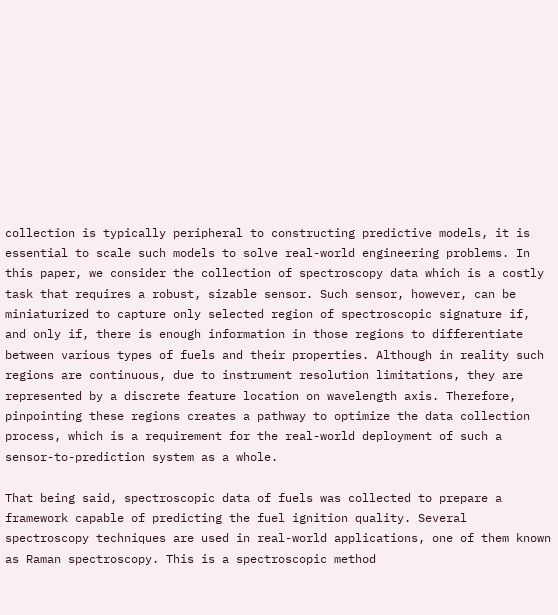collection is typically peripheral to constructing predictive models, it is essential to scale such models to solve real-world engineering problems. In this paper, we consider the collection of spectroscopy data which is a costly task that requires a robust, sizable sensor. Such sensor, however, can be miniaturized to capture only selected region of spectroscopic signature if, and only if, there is enough information in those regions to differentiate between various types of fuels and their properties. Although in reality such regions are continuous, due to instrument resolution limitations, they are represented by a discrete feature location on wavelength axis. Therefore, pinpointing these regions creates a pathway to optimize the data collection process, which is a requirement for the real-world deployment of such a sensor-to-prediction system as a whole.

That being said, spectroscopic data of fuels was collected to prepare a framework capable of predicting the fuel ignition quality. Several spectroscopy techniques are used in real-world applications, one of them known as Raman spectroscopy. This is a spectroscopic method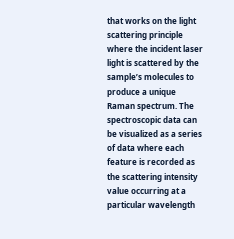that works on the light scattering principle where the incident laser light is scattered by the sample’s molecules to produce a unique Raman spectrum. The spectroscopic data can be visualized as a series of data where each feature is recorded as the scattering intensity value occurring at a particular wavelength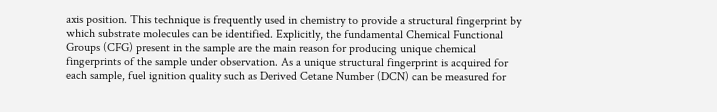axis position. This technique is frequently used in chemistry to provide a structural fingerprint by which substrate molecules can be identified. Explicitly, the fundamental Chemical Functional Groups (CFG) present in the sample are the main reason for producing unique chemical fingerprints of the sample under observation. As a unique structural fingerprint is acquired for each sample, fuel ignition quality such as Derived Cetane Number (DCN) can be measured for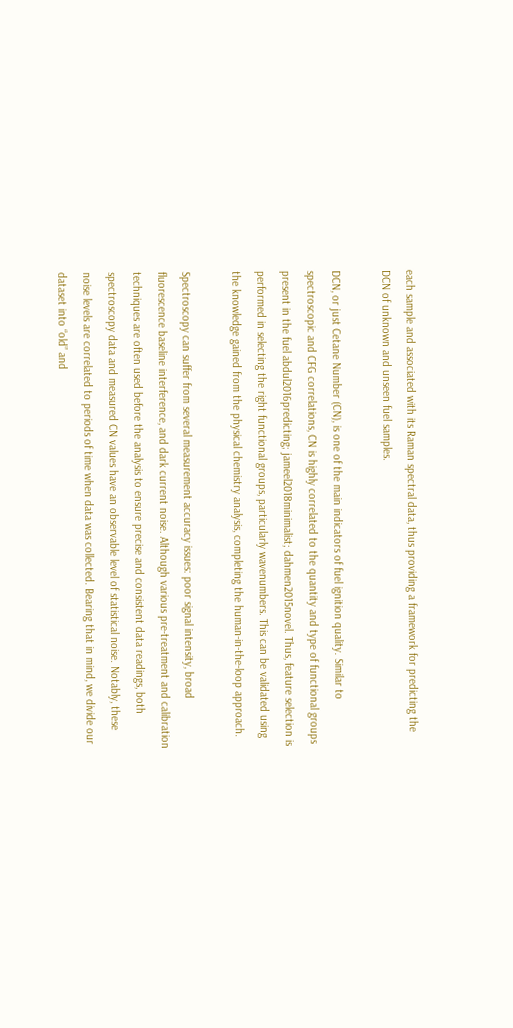each sample and associated with its Raman spectral data, thus providing a framework for predicting the DCN of unknown and unseen fuel samples.

DCN, or just Cetane Number (CN), is one of the main indicators of fuel ignition quality. Similar to spectroscopic and CFG correlations, CN is highly correlated to the quantity and type of functional groups present in the fuel abdul2016predicting; jameel2018minimalist; dahmen2015novel. Thus, feature selection is performed in selecting the right functional groups, particularly wavenumbers. This can be validated using the knowledge gained from the physical chemistry analysis, completing the human-in-the-loop approach.

Spectroscopy can suffer from several measurement accuracy issues: poor signal intensity, broad fluorescence baseline interference, and dark current noise. Although various pre-treatment and calibration techniques are often used before the analysis to ensure precise and consistent data readings, both spectroscopy data and measured CN values have an observable level of statistical noise. Notably, these noise levels are correlated to periods of time when data was collected. Bearing that in mind, we divide our dataset into “old” and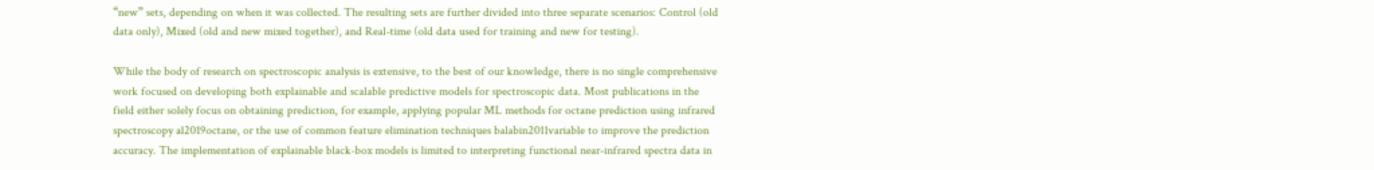“new” sets, depending on when it was collected. The resulting sets are further divided into three separate scenarios: Control (old data only), Mixed (old and new mixed together), and Real-time (old data used for training and new for testing).

While the body of research on spectroscopic analysis is extensive, to the best of our knowledge, there is no single comprehensive work focused on developing both explainable and scalable predictive models for spectroscopic data. Most publications in the field either solely focus on obtaining prediction, for example, applying popular ML methods for octane prediction using infrared spectroscopy al2019octane, or the use of common feature elimination techniques balabin2011variable to improve the prediction accuracy. The implementation of explainable black-box models is limited to interpreting functional near-infrared spectra data in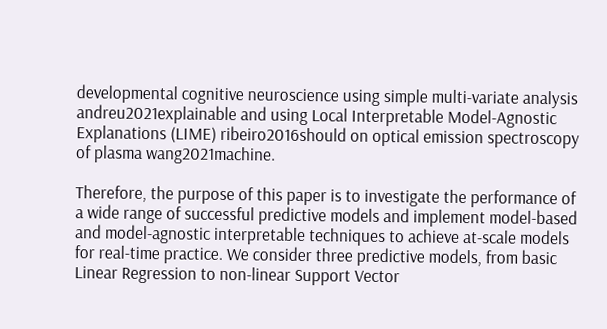developmental cognitive neuroscience using simple multi-variate analysis andreu2021explainable and using Local Interpretable Model-Agnostic Explanations (LIME) ribeiro2016should on optical emission spectroscopy of plasma wang2021machine.

Therefore, the purpose of this paper is to investigate the performance of a wide range of successful predictive models and implement model-based and model-agnostic interpretable techniques to achieve at-scale models for real-time practice. We consider three predictive models, from basic Linear Regression to non-linear Support Vector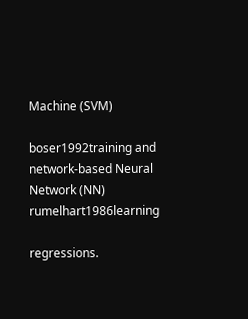Machine (SVM)

boser1992training and network-based Neural Network (NN) rumelhart1986learning

regressions.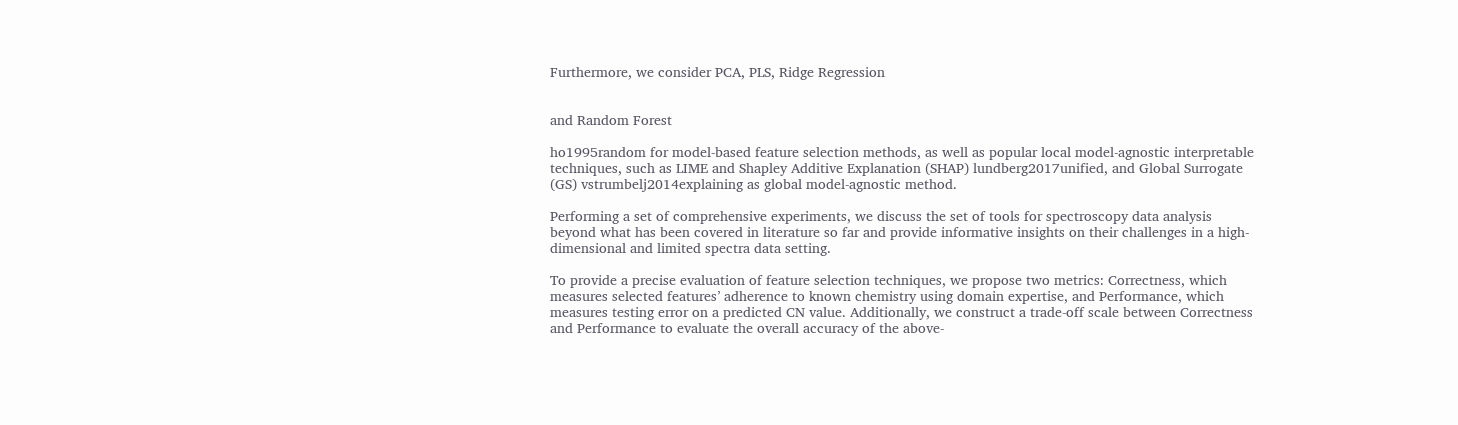Furthermore, we consider PCA, PLS, Ridge Regression


and Random Forest

ho1995random for model-based feature selection methods, as well as popular local model-agnostic interpretable techniques, such as LIME and Shapley Additive Explanation (SHAP) lundberg2017unified, and Global Surrogate (GS) vstrumbelj2014explaining as global model-agnostic method.

Performing a set of comprehensive experiments, we discuss the set of tools for spectroscopy data analysis beyond what has been covered in literature so far and provide informative insights on their challenges in a high-dimensional and limited spectra data setting.

To provide a precise evaluation of feature selection techniques, we propose two metrics: Correctness, which measures selected features’ adherence to known chemistry using domain expertise, and Performance, which measures testing error on a predicted CN value. Additionally, we construct a trade-off scale between Correctness and Performance to evaluate the overall accuracy of the above-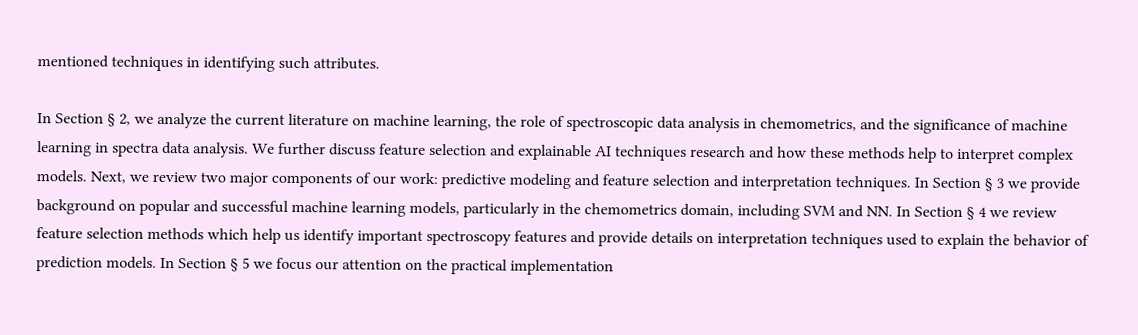mentioned techniques in identifying such attributes.

In Section § 2, we analyze the current literature on machine learning, the role of spectroscopic data analysis in chemometrics, and the significance of machine learning in spectra data analysis. We further discuss feature selection and explainable AI techniques research and how these methods help to interpret complex models. Next, we review two major components of our work: predictive modeling and feature selection and interpretation techniques. In Section § 3 we provide background on popular and successful machine learning models, particularly in the chemometrics domain, including SVM and NN. In Section § 4 we review feature selection methods which help us identify important spectroscopy features and provide details on interpretation techniques used to explain the behavior of prediction models. In Section § 5 we focus our attention on the practical implementation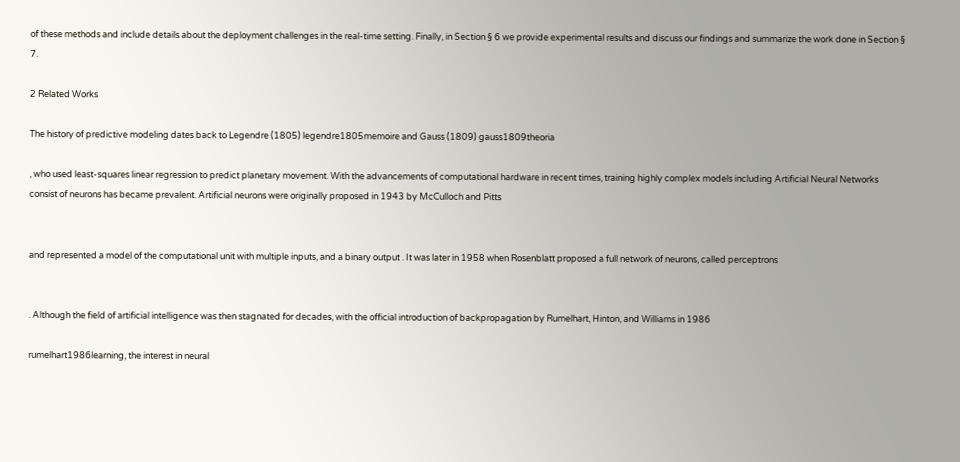of these methods and include details about the deployment challenges in the real-time setting. Finally, in Section § 6 we provide experimental results and discuss our findings and summarize the work done in Section § 7.

2 Related Works

The history of predictive modeling dates back to Legendre (1805) legendre1805memoire and Gauss (1809) gauss1809theoria

, who used least-squares linear regression to predict planetary movement. With the advancements of computational hardware in recent times, training highly complex models including Artificial Neural Networks consist of neurons has became prevalent. Artificial neurons were originally proposed in 1943 by McCulloch and Pitts


and represented a model of the computational unit with multiple inputs, and a binary output . It was later in 1958 when Rosenblatt proposed a full network of neurons, called perceptrons


. Although the field of artificial intelligence was then stagnated for decades, with the official introduction of backpropagation by Rumelhart, Hinton, and Williams in 1986

rumelhart1986learning, the interest in neural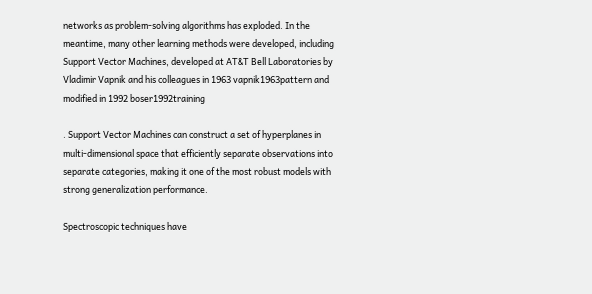networks as problem-solving algorithms has exploded. In the meantime, many other learning methods were developed, including Support Vector Machines, developed at AT&T Bell Laboratories by Vladimir Vapnik and his colleagues in 1963 vapnik1963pattern and modified in 1992 boser1992training

. Support Vector Machines can construct a set of hyperplanes in multi-dimensional space that efficiently separate observations into separate categories, making it one of the most robust models with strong generalization performance.

Spectroscopic techniques have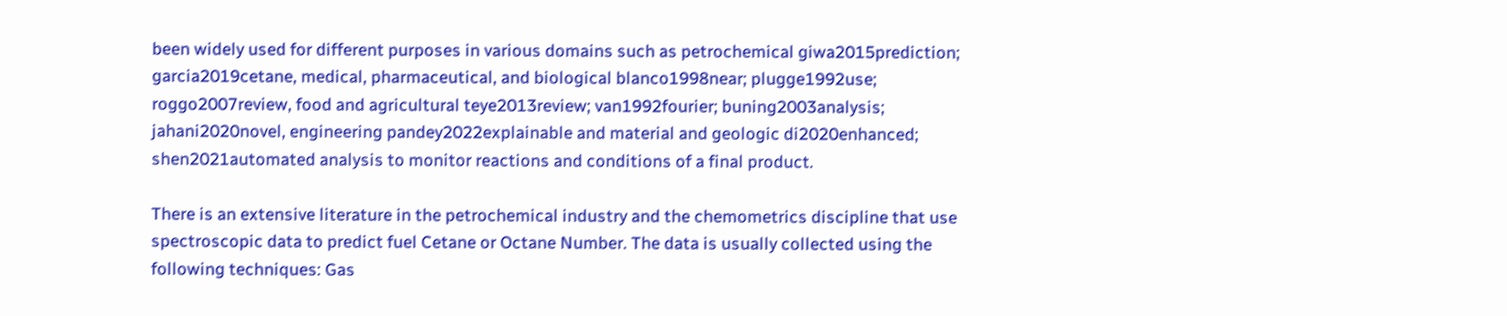been widely used for different purposes in various domains such as petrochemical giwa2015prediction; garcia2019cetane, medical, pharmaceutical, and biological blanco1998near; plugge1992use; roggo2007review, food and agricultural teye2013review; van1992fourier; buning2003analysis; jahani2020novel, engineering pandey2022explainable and material and geologic di2020enhanced; shen2021automated analysis to monitor reactions and conditions of a final product.

There is an extensive literature in the petrochemical industry and the chemometrics discipline that use spectroscopic data to predict fuel Cetane or Octane Number. The data is usually collected using the following techniques: Gas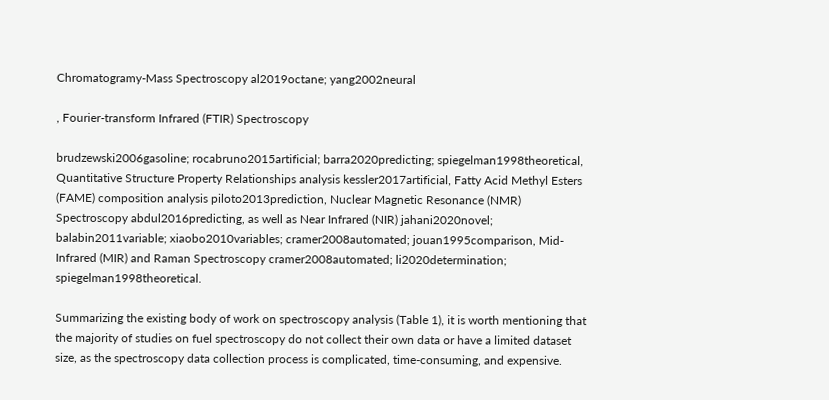Chromatogramy-Mass Spectroscopy al2019octane; yang2002neural

, Fourier-transform Infrared (FTIR) Spectroscopy

brudzewski2006gasoline; rocabruno2015artificial; barra2020predicting; spiegelman1998theoretical, Quantitative Structure Property Relationships analysis kessler2017artificial, Fatty Acid Methyl Esters (FAME) composition analysis piloto2013prediction, Nuclear Magnetic Resonance (NMR) Spectroscopy abdul2016predicting, as well as Near Infrared (NIR) jahani2020novel; balabin2011variable; xiaobo2010variables; cramer2008automated; jouan1995comparison, Mid-Infrared (MIR) and Raman Spectroscopy cramer2008automated; li2020determination; spiegelman1998theoretical.

Summarizing the existing body of work on spectroscopy analysis (Table 1), it is worth mentioning that the majority of studies on fuel spectroscopy do not collect their own data or have a limited dataset size, as the spectroscopy data collection process is complicated, time-consuming, and expensive.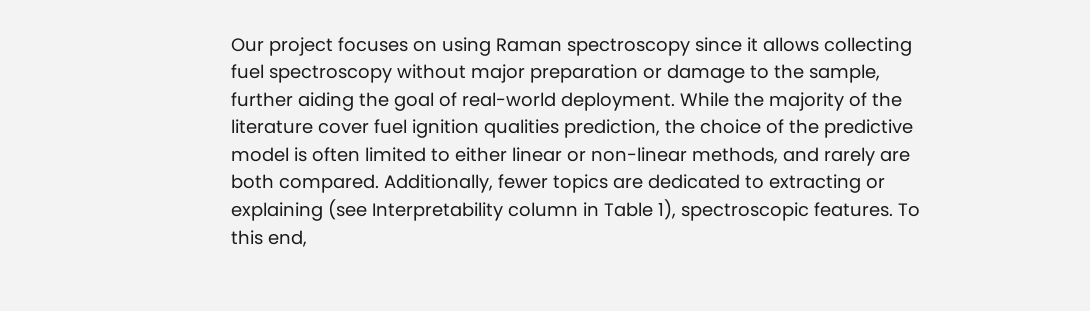Our project focuses on using Raman spectroscopy since it allows collecting fuel spectroscopy without major preparation or damage to the sample, further aiding the goal of real-world deployment. While the majority of the literature cover fuel ignition qualities prediction, the choice of the predictive model is often limited to either linear or non-linear methods, and rarely are both compared. Additionally, fewer topics are dedicated to extracting or explaining (see Interpretability column in Table 1), spectroscopic features. To this end,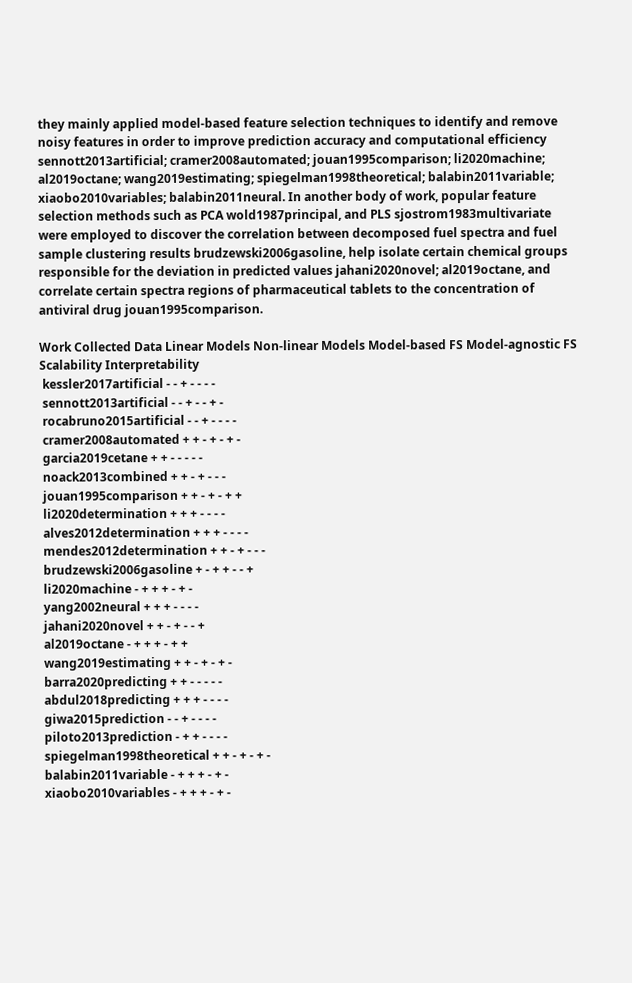they mainly applied model-based feature selection techniques to identify and remove noisy features in order to improve prediction accuracy and computational efficiency sennott2013artificial; cramer2008automated; jouan1995comparison; li2020machine; al2019octane; wang2019estimating; spiegelman1998theoretical; balabin2011variable; xiaobo2010variables; balabin2011neural. In another body of work, popular feature selection methods such as PCA wold1987principal, and PLS sjostrom1983multivariate were employed to discover the correlation between decomposed fuel spectra and fuel sample clustering results brudzewski2006gasoline, help isolate certain chemical groups responsible for the deviation in predicted values jahani2020novel; al2019octane, and correlate certain spectra regions of pharmaceutical tablets to the concentration of antiviral drug jouan1995comparison.

Work Collected Data Linear Models Non-linear Models Model-based FS Model-agnostic FS Scalability Interpretability
 kessler2017artificial - - + - - - -
 sennott2013artificial - - + - - + -
 rocabruno2015artificial - - + - - - -
 cramer2008automated + + - + - + -
 garcia2019cetane + + - - - - -
 noack2013combined + + - + - - -
 jouan1995comparison + + - + - + +
 li2020determination + + + - - - -
 alves2012determination + + + - - - -
 mendes2012determination + + - + - - -
 brudzewski2006gasoline + - + + - - +
 li2020machine - + + + - + -
 yang2002neural + + + - - - -
 jahani2020novel + + - + - - +
 al2019octane - + + + - + +
 wang2019estimating + + - + - + -
 barra2020predicting + + - - - - -
 abdul2018predicting + + + - - - -
 giwa2015prediction - - + - - - -
 piloto2013prediction - + + - - - -
 spiegelman1998theoretical + + - + - + -
 balabin2011variable - + + + - + -
 xiaobo2010variables - + + + - + -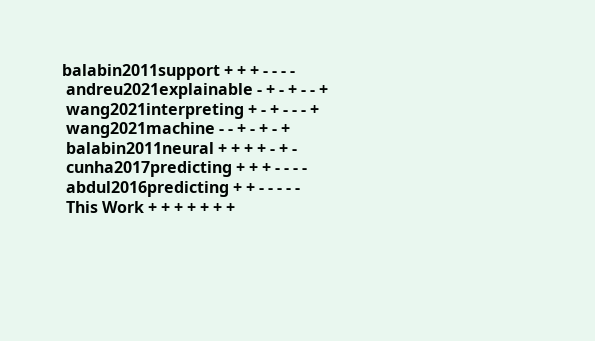balabin2011support + + + - - - -
 andreu2021explainable - + - + - - +
 wang2021interpreting + - + - - - +
 wang2021machine - - + - + - +
 balabin2011neural + + + + - + -
 cunha2017predicting + + + - - - -
 abdul2016predicting + + - - - - -
 This Work + + + + + + +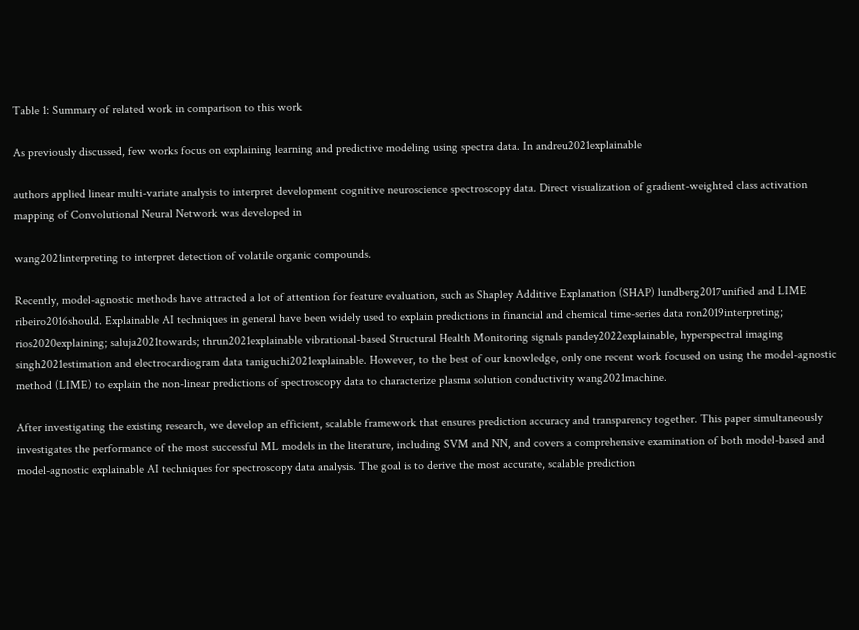Table 1: Summary of related work in comparison to this work

As previously discussed, few works focus on explaining learning and predictive modeling using spectra data. In andreu2021explainable

authors applied linear multi-variate analysis to interpret development cognitive neuroscience spectroscopy data. Direct visualization of gradient-weighted class activation mapping of Convolutional Neural Network was developed in

wang2021interpreting to interpret detection of volatile organic compounds.

Recently, model-agnostic methods have attracted a lot of attention for feature evaluation, such as Shapley Additive Explanation (SHAP) lundberg2017unified and LIME ribeiro2016should. Explainable AI techniques in general have been widely used to explain predictions in financial and chemical time-series data ron2019interpreting; rios2020explaining; saluja2021towards; thrun2021explainable vibrational-based Structural Health Monitoring signals pandey2022explainable, hyperspectral imaging singh2021estimation and electrocardiogram data taniguchi2021explainable. However, to the best of our knowledge, only one recent work focused on using the model-agnostic method (LIME) to explain the non-linear predictions of spectroscopy data to characterize plasma solution conductivity wang2021machine.

After investigating the existing research, we develop an efficient, scalable framework that ensures prediction accuracy and transparency together. This paper simultaneously investigates the performance of the most successful ML models in the literature, including SVM and NN, and covers a comprehensive examination of both model-based and model-agnostic explainable AI techniques for spectroscopy data analysis. The goal is to derive the most accurate, scalable prediction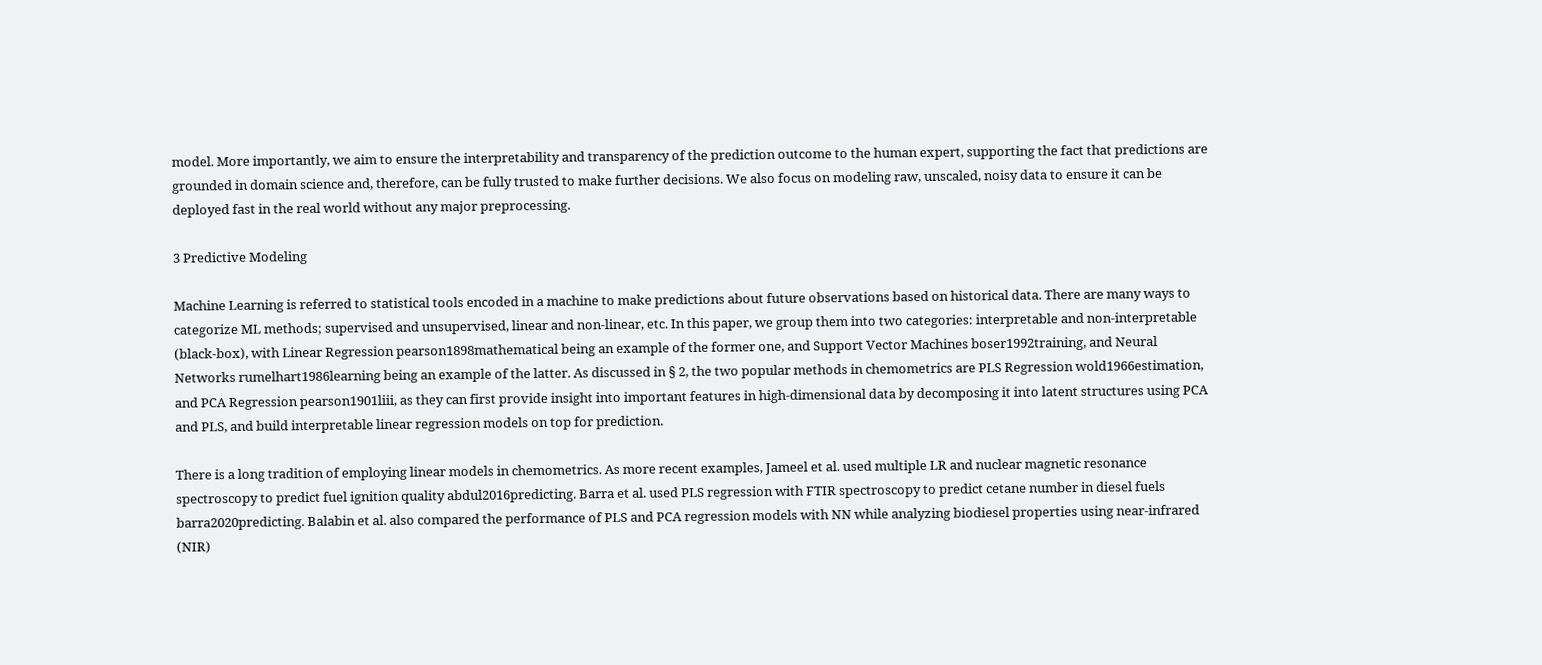model. More importantly, we aim to ensure the interpretability and transparency of the prediction outcome to the human expert, supporting the fact that predictions are grounded in domain science and, therefore, can be fully trusted to make further decisions. We also focus on modeling raw, unscaled, noisy data to ensure it can be deployed fast in the real world without any major preprocessing.

3 Predictive Modeling

Machine Learning is referred to statistical tools encoded in a machine to make predictions about future observations based on historical data. There are many ways to categorize ML methods; supervised and unsupervised, linear and non-linear, etc. In this paper, we group them into two categories: interpretable and non-interpretable (black-box), with Linear Regression pearson1898mathematical being an example of the former one, and Support Vector Machines boser1992training, and Neural Networks rumelhart1986learning being an example of the latter. As discussed in § 2, the two popular methods in chemometrics are PLS Regression wold1966estimation, and PCA Regression pearson1901liii, as they can first provide insight into important features in high-dimensional data by decomposing it into latent structures using PCA and PLS, and build interpretable linear regression models on top for prediction.

There is a long tradition of employing linear models in chemometrics. As more recent examples, Jameel et al. used multiple LR and nuclear magnetic resonance spectroscopy to predict fuel ignition quality abdul2016predicting. Barra et al. used PLS regression with FTIR spectroscopy to predict cetane number in diesel fuels barra2020predicting. Balabin et al. also compared the performance of PLS and PCA regression models with NN while analyzing biodiesel properties using near-infrared (NIR)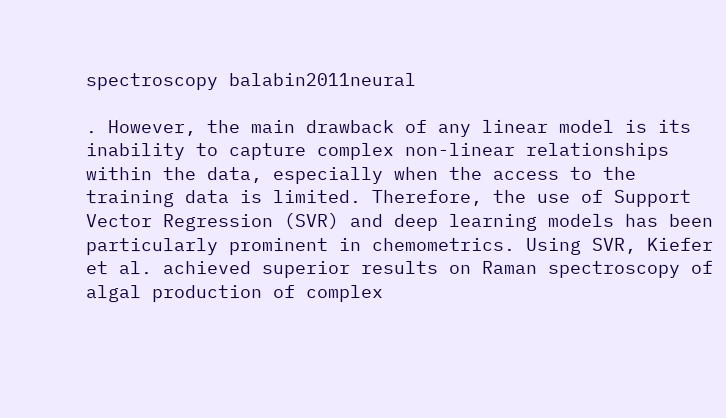spectroscopy balabin2011neural

. However, the main drawback of any linear model is its inability to capture complex non-linear relationships within the data, especially when the access to the training data is limited. Therefore, the use of Support Vector Regression (SVR) and deep learning models has been particularly prominent in chemometrics. Using SVR, Kiefer et al. achieved superior results on Raman spectroscopy of algal production of complex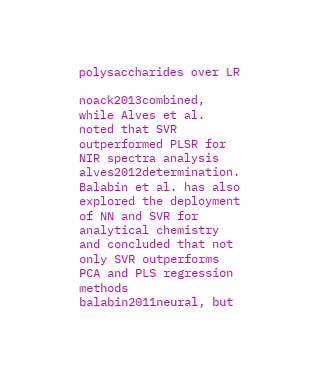polysaccharides over LR

noack2013combined, while Alves et al. noted that SVR outperformed PLSR for NIR spectra analysis alves2012determination. Balabin et al. has also explored the deployment of NN and SVR for analytical chemistry and concluded that not only SVR outperforms PCA and PLS regression methods balabin2011neural, but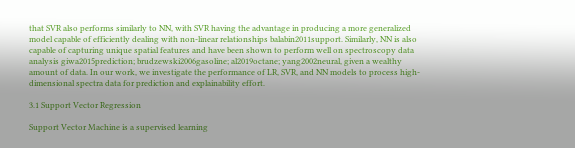that SVR also performs similarly to NN, with SVR having the advantage in producing a more generalized model capable of efficiently dealing with non-linear relationships balabin2011support. Similarly, NN is also capable of capturing unique spatial features and have been shown to perform well on spectroscopy data analysis giwa2015prediction; brudzewski2006gasoline; al2019octane; yang2002neural, given a wealthy amount of data. In our work, we investigate the performance of LR, SVR, and NN models to process high-dimensional spectra data for prediction and explainability effort.

3.1 Support Vector Regression

Support Vector Machine is a supervised learning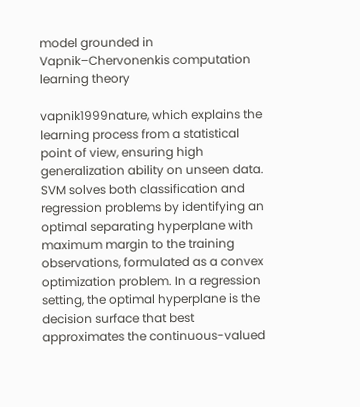model grounded in Vapnik–Chervonenkis computation learning theory

vapnik1999nature, which explains the learning process from a statistical point of view, ensuring high generalization ability on unseen data. SVM solves both classification and regression problems by identifying an optimal separating hyperplane with maximum margin to the training observations, formulated as a convex optimization problem. In a regression setting, the optimal hyperplane is the decision surface that best approximates the continuous-valued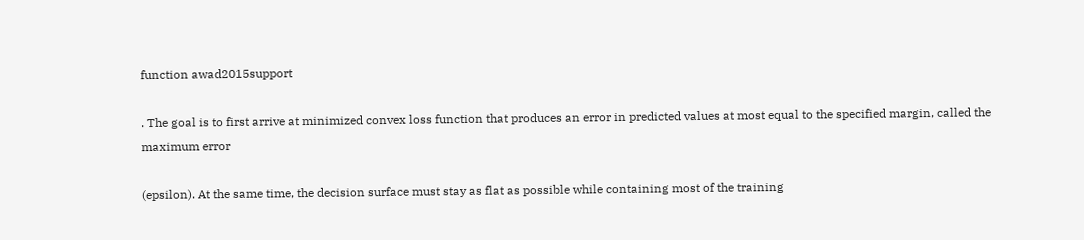function awad2015support

. The goal is to first arrive at minimized convex loss function that produces an error in predicted values at most equal to the specified margin, called the maximum error

(epsilon). At the same time, the decision surface must stay as flat as possible while containing most of the training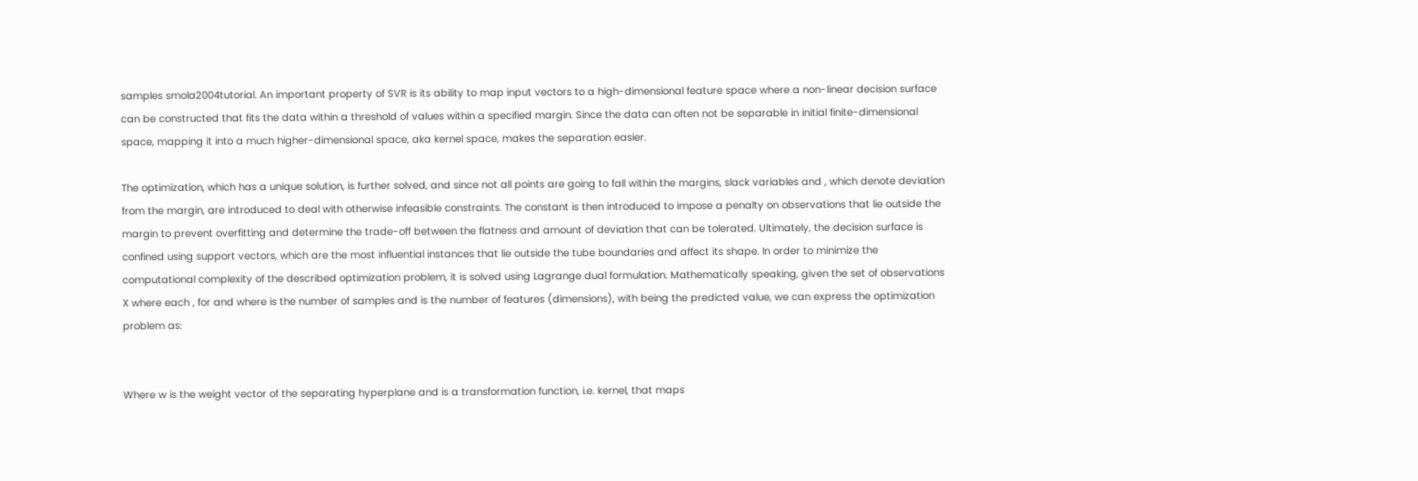samples smola2004tutorial. An important property of SVR is its ability to map input vectors to a high-dimensional feature space where a non-linear decision surface can be constructed that fits the data within a threshold of values within a specified margin. Since the data can often not be separable in initial finite-dimensional space, mapping it into a much higher-dimensional space, aka kernel space, makes the separation easier.

The optimization, which has a unique solution, is further solved, and since not all points are going to fall within the margins, slack variables and , which denote deviation from the margin, are introduced to deal with otherwise infeasible constraints. The constant is then introduced to impose a penalty on observations that lie outside the margin to prevent overfitting and determine the trade-off between the flatness and amount of deviation that can be tolerated. Ultimately, the decision surface is confined using support vectors, which are the most influential instances that lie outside the tube boundaries and affect its shape. In order to minimize the computational complexity of the described optimization problem, it is solved using Lagrange dual formulation. Mathematically speaking, given the set of observations X where each , for and where is the number of samples and is the number of features (dimensions), with being the predicted value, we can express the optimization problem as:


Where w is the weight vector of the separating hyperplane and is a transformation function, i.e. kernel, that maps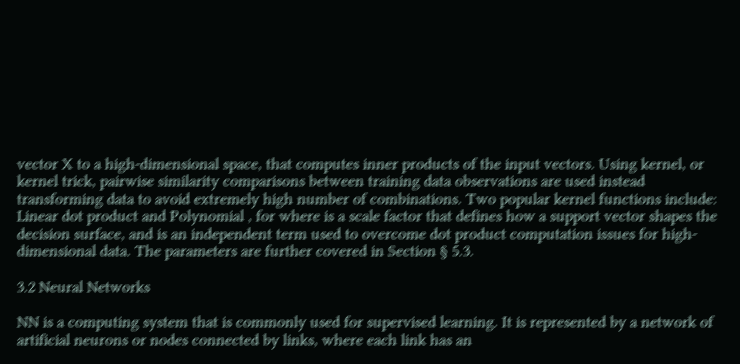vector X to a high-dimensional space, that computes inner products of the input vectors. Using kernel, or kernel trick, pairwise similarity comparisons between training data observations are used instead transforming data to avoid extremely high number of combinations. Two popular kernel functions include: Linear dot product and Polynomial , for where is a scale factor that defines how a support vector shapes the decision surface, and is an independent term used to overcome dot product computation issues for high-dimensional data. The parameters are further covered in Section § 5.3.

3.2 Neural Networks

NN is a computing system that is commonly used for supervised learning. It is represented by a network of artificial neurons or nodes connected by links, where each link has an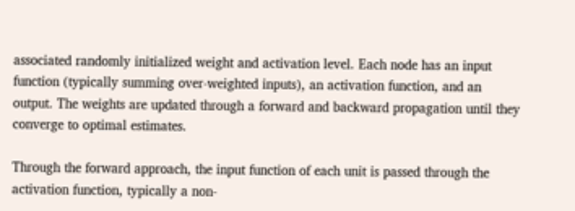associated randomly initialized weight and activation level. Each node has an input function (typically summing over-weighted inputs), an activation function, and an output. The weights are updated through a forward and backward propagation until they converge to optimal estimates.

Through the forward approach, the input function of each unit is passed through the activation function, typically a non-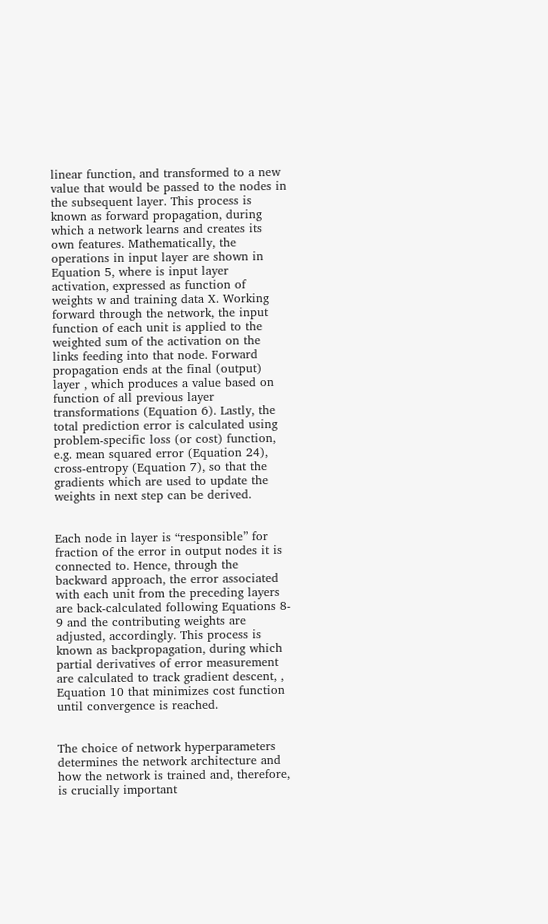linear function, and transformed to a new value that would be passed to the nodes in the subsequent layer. This process is known as forward propagation, during which a network learns and creates its own features. Mathematically, the operations in input layer are shown in Equation 5, where is input layer activation, expressed as function of weights w and training data X. Working forward through the network, the input function of each unit is applied to the weighted sum of the activation on the links feeding into that node. Forward propagation ends at the final (output) layer , which produces a value based on function of all previous layer transformations (Equation 6). Lastly, the total prediction error is calculated using problem-specific loss (or cost) function, e.g. mean squared error (Equation 24), cross-entropy (Equation 7), so that the gradients which are used to update the weights in next step can be derived.


Each node in layer is “responsible” for fraction of the error in output nodes it is connected to. Hence, through the backward approach, the error associated with each unit from the preceding layers are back-calculated following Equations 8- 9 and the contributing weights are adjusted, accordingly. This process is known as backpropagation, during which partial derivatives of error measurement are calculated to track gradient descent, , Equation 10 that minimizes cost function until convergence is reached.


The choice of network hyperparameters determines the network architecture and how the network is trained and, therefore, is crucially important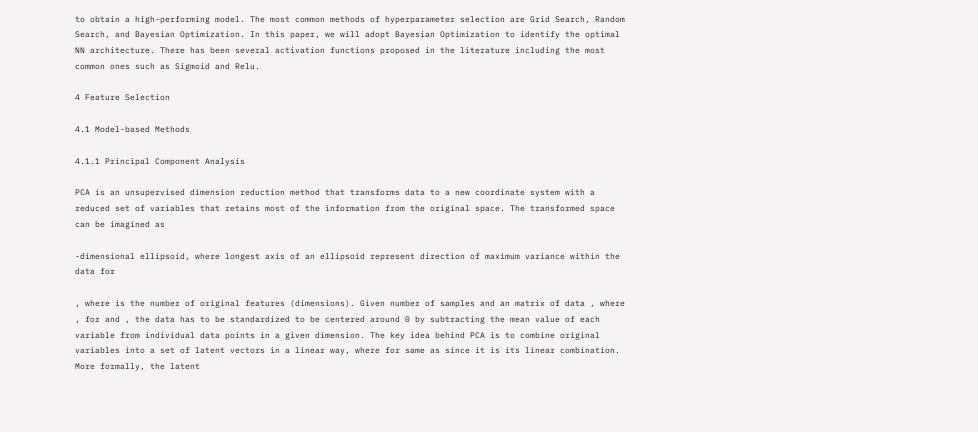to obtain a high-performing model. The most common methods of hyperparameter selection are Grid Search, Random Search, and Bayesian Optimization. In this paper, we will adopt Bayesian Optimization to identify the optimal NN architecture. There has been several activation functions proposed in the literature including the most common ones such as Sigmoid and Relu.

4 Feature Selection

4.1 Model-based Methods

4.1.1 Principal Component Analysis

PCA is an unsupervised dimension reduction method that transforms data to a new coordinate system with a reduced set of variables that retains most of the information from the original space. The transformed space can be imagined as

-dimensional ellipsoid, where longest axis of an ellipsoid represent direction of maximum variance within the data for

, where is the number of original features (dimensions). Given number of samples and an matrix of data , where , for and , the data has to be standardized to be centered around 0 by subtracting the mean value of each variable from individual data points in a given dimension. The key idea behind PCA is to combine original variables into a set of latent vectors in a linear way, where for same as since it is its linear combination. More formally, the latent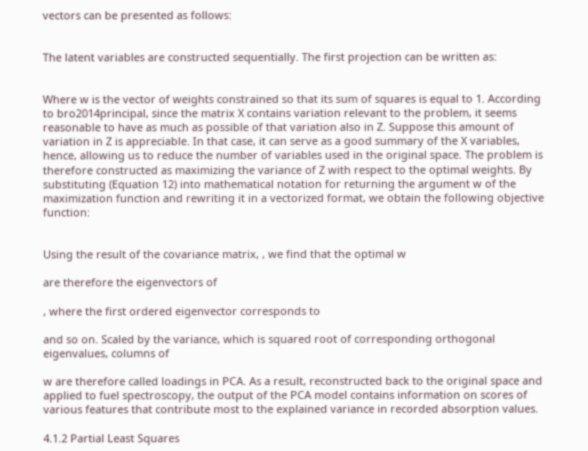vectors can be presented as follows:


The latent variables are constructed sequentially. The first projection can be written as:


Where w is the vector of weights constrained so that its sum of squares is equal to 1. According to bro2014principal, since the matrix X contains variation relevant to the problem, it seems reasonable to have as much as possible of that variation also in Z. Suppose this amount of variation in Z is appreciable. In that case, it can serve as a good summary of the X variables, hence, allowing us to reduce the number of variables used in the original space. The problem is therefore constructed as maximizing the variance of Z with respect to the optimal weights. By substituting (Equation 12) into mathematical notation for returning the argument w of the maximization function and rewriting it in a vectorized format, we obtain the following objective function:


Using the result of the covariance matrix, , we find that the optimal w

are therefore the eigenvectors of

, where the first ordered eigenvector corresponds to

and so on. Scaled by the variance, which is squared root of corresponding orthogonal eigenvalues, columns of

w are therefore called loadings in PCA. As a result, reconstructed back to the original space and applied to fuel spectroscopy, the output of the PCA model contains information on scores of various features that contribute most to the explained variance in recorded absorption values.

4.1.2 Partial Least Squares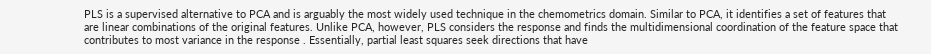PLS is a supervised alternative to PCA and is arguably the most widely used technique in the chemometrics domain. Similar to PCA, it identifies a set of features that are linear combinations of the original features. Unlike PCA, however, PLS considers the response and finds the multidimensional coordination of the feature space that contributes to most variance in the response . Essentially, partial least squares seek directions that have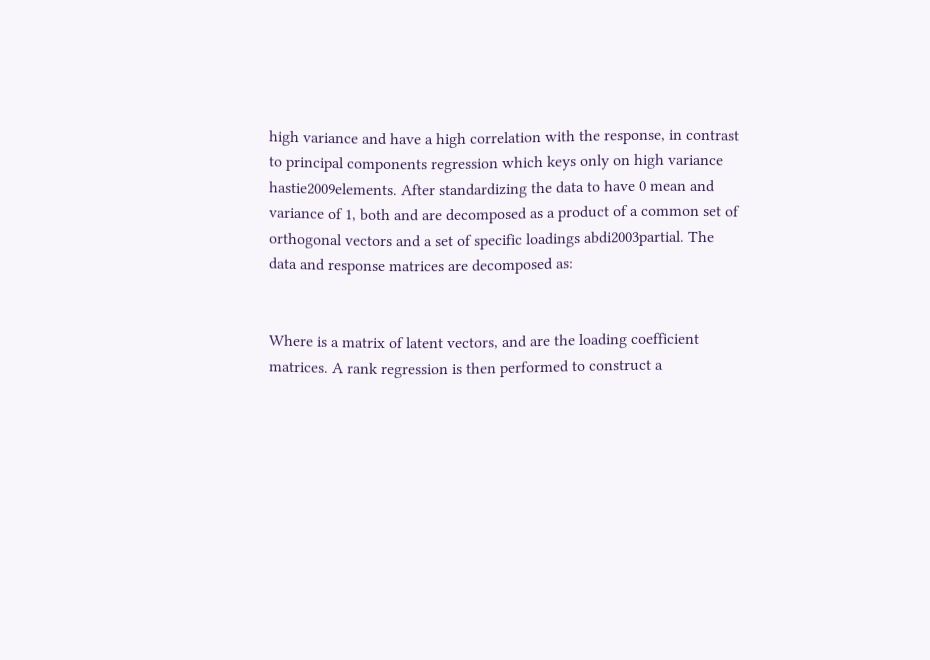high variance and have a high correlation with the response, in contrast to principal components regression which keys only on high variance hastie2009elements. After standardizing the data to have 0 mean and variance of 1, both and are decomposed as a product of a common set of orthogonal vectors and a set of specific loadings abdi2003partial. The data and response matrices are decomposed as:


Where is a matrix of latent vectors, and are the loading coefficient matrices. A rank regression is then performed to construct a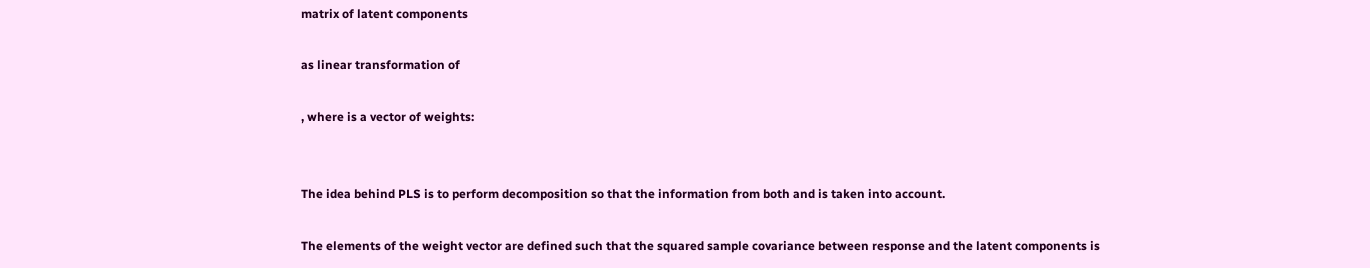matrix of latent components

as linear transformation of

, where is a vector of weights:


The idea behind PLS is to perform decomposition so that the information from both and is taken into account.

The elements of the weight vector are defined such that the squared sample covariance between response and the latent components is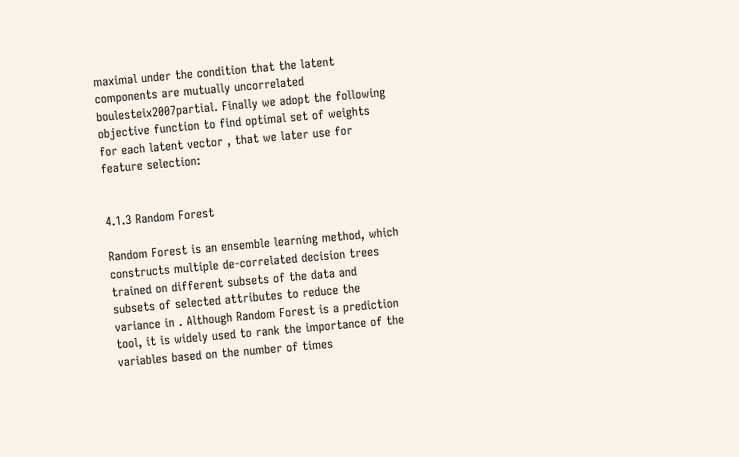maximal under the condition that the latent components are mutually uncorrelated boulesteix2007partial. Finally we adopt the following objective function to find optimal set of weights for each latent vector , that we later use for feature selection:


4.1.3 Random Forest

Random Forest is an ensemble learning method, which constructs multiple de-correlated decision trees trained on different subsets of the data and subsets of selected attributes to reduce the variance in . Although Random Forest is a prediction tool, it is widely used to rank the importance of the variables based on the number of times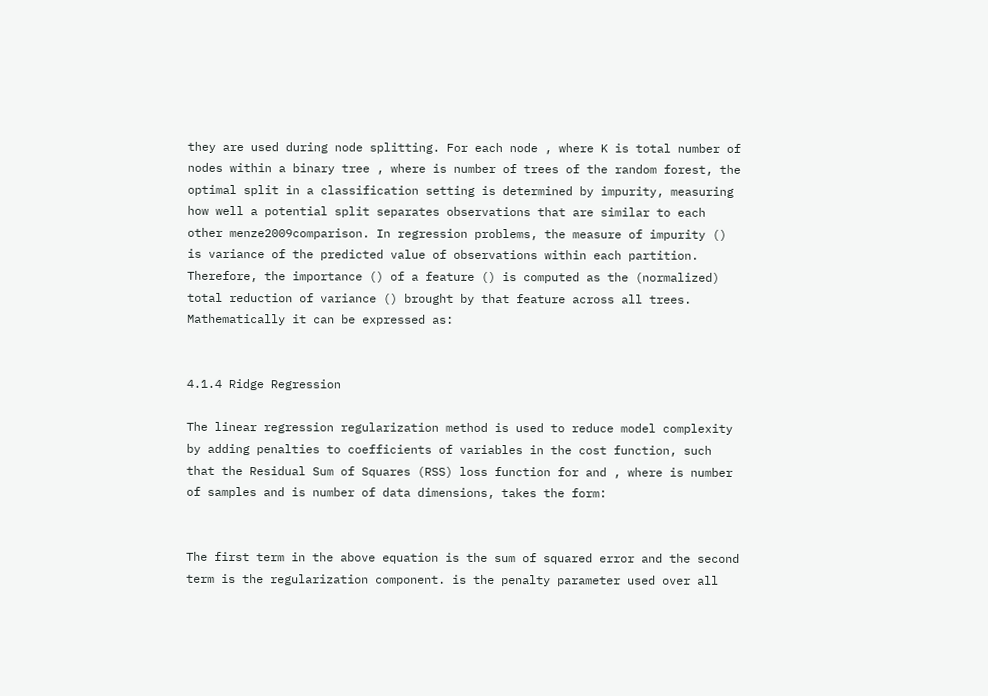they are used during node splitting. For each node , where K is total number of nodes within a binary tree , where is number of trees of the random forest, the optimal split in a classification setting is determined by impurity, measuring how well a potential split separates observations that are similar to each other menze2009comparison. In regression problems, the measure of impurity () is variance of the predicted value of observations within each partition. Therefore, the importance () of a feature () is computed as the (normalized) total reduction of variance () brought by that feature across all trees. Mathematically it can be expressed as:


4.1.4 Ridge Regression

The linear regression regularization method is used to reduce model complexity by adding penalties to coefficients of variables in the cost function, such that the Residual Sum of Squares (RSS) loss function for and , where is number of samples and is number of data dimensions, takes the form:


The first term in the above equation is the sum of squared error and the second term is the regularization component. is the penalty parameter used over all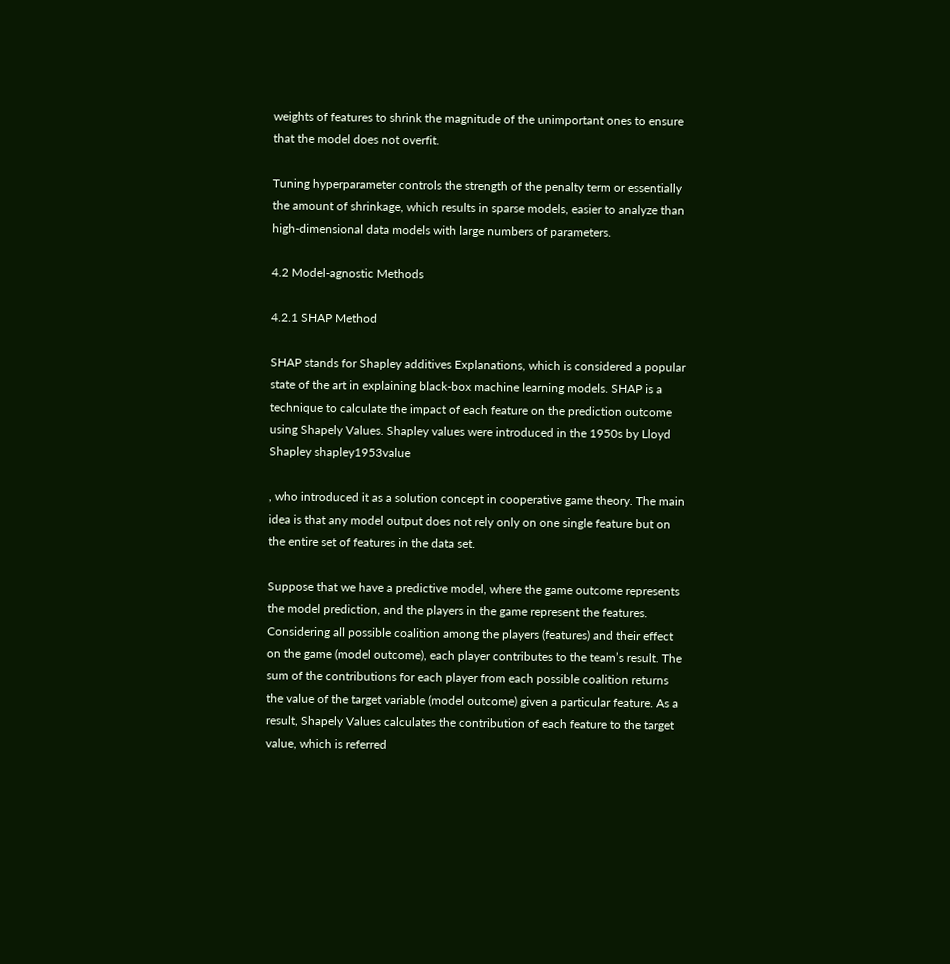weights of features to shrink the magnitude of the unimportant ones to ensure that the model does not overfit.

Tuning hyperparameter controls the strength of the penalty term or essentially the amount of shrinkage, which results in sparse models, easier to analyze than high-dimensional data models with large numbers of parameters.

4.2 Model-agnostic Methods

4.2.1 SHAP Method

SHAP stands for Shapley additives Explanations, which is considered a popular state of the art in explaining black-box machine learning models. SHAP is a technique to calculate the impact of each feature on the prediction outcome using Shapely Values. Shapley values were introduced in the 1950s by Lloyd Shapley shapley1953value

, who introduced it as a solution concept in cooperative game theory. The main idea is that any model output does not rely only on one single feature but on the entire set of features in the data set.

Suppose that we have a predictive model, where the game outcome represents the model prediction, and the players in the game represent the features. Considering all possible coalition among the players (features) and their effect on the game (model outcome), each player contributes to the team’s result. The sum of the contributions for each player from each possible coalition returns the value of the target variable (model outcome) given a particular feature. As a result, Shapely Values calculates the contribution of each feature to the target value, which is referred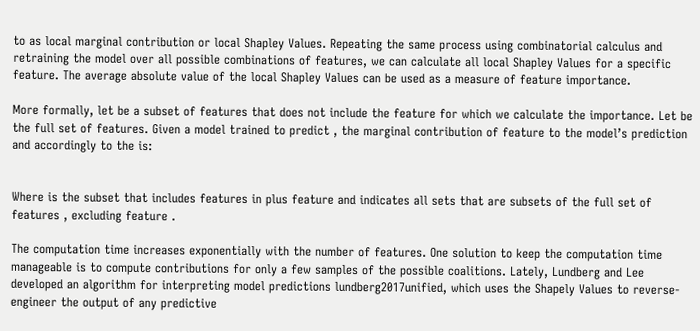to as local marginal contribution or local Shapley Values. Repeating the same process using combinatorial calculus and retraining the model over all possible combinations of features, we can calculate all local Shapley Values for a specific feature. The average absolute value of the local Shapley Values can be used as a measure of feature importance.

More formally, let be a subset of features that does not include the feature for which we calculate the importance. Let be the full set of features. Given a model trained to predict , the marginal contribution of feature to the model’s prediction and accordingly to the is:


Where is the subset that includes features in plus feature and indicates all sets that are subsets of the full set of features , excluding feature .

The computation time increases exponentially with the number of features. One solution to keep the computation time manageable is to compute contributions for only a few samples of the possible coalitions. Lately, Lundberg and Lee developed an algorithm for interpreting model predictions lundberg2017unified, which uses the Shapely Values to reverse-engineer the output of any predictive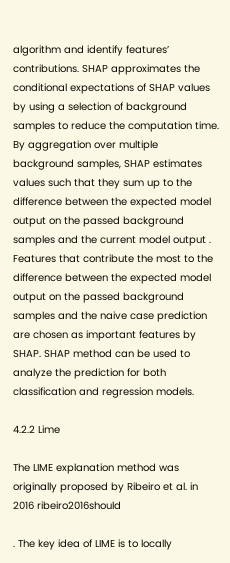algorithm and identify features’ contributions. SHAP approximates the conditional expectations of SHAP values by using a selection of background samples to reduce the computation time. By aggregation over multiple background samples, SHAP estimates values such that they sum up to the difference between the expected model output on the passed background samples and the current model output . Features that contribute the most to the difference between the expected model output on the passed background samples and the naive case prediction are chosen as important features by SHAP. SHAP method can be used to analyze the prediction for both classification and regression models.

4.2.2 Lime

The LIME explanation method was originally proposed by Ribeiro et al. in 2016 ribeiro2016should

. The key idea of LIME is to locally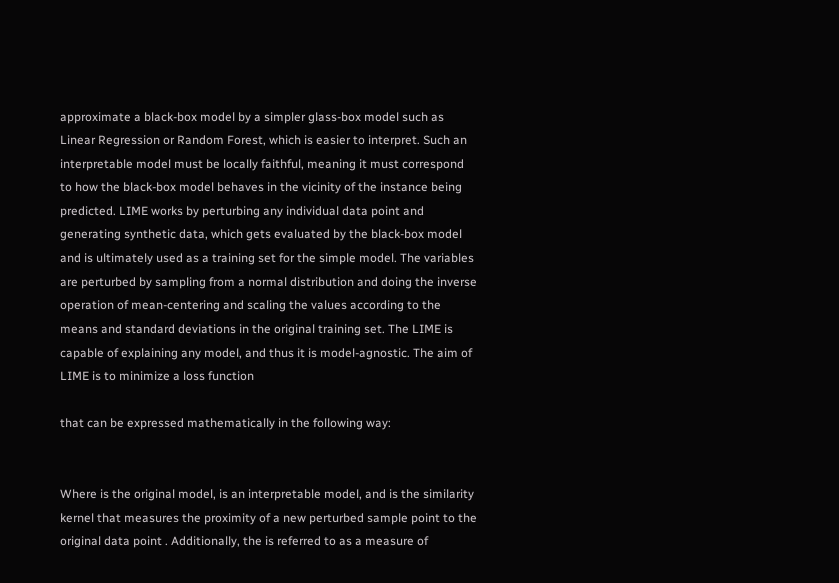approximate a black-box model by a simpler glass-box model such as Linear Regression or Random Forest, which is easier to interpret. Such an interpretable model must be locally faithful, meaning it must correspond to how the black-box model behaves in the vicinity of the instance being predicted. LIME works by perturbing any individual data point and generating synthetic data, which gets evaluated by the black-box model and is ultimately used as a training set for the simple model. The variables are perturbed by sampling from a normal distribution and doing the inverse operation of mean-centering and scaling the values according to the means and standard deviations in the original training set. The LIME is capable of explaining any model, and thus it is model-agnostic. The aim of LIME is to minimize a loss function

that can be expressed mathematically in the following way:


Where is the original model, is an interpretable model, and is the similarity kernel that measures the proximity of a new perturbed sample point to the original data point . Additionally, the is referred to as a measure of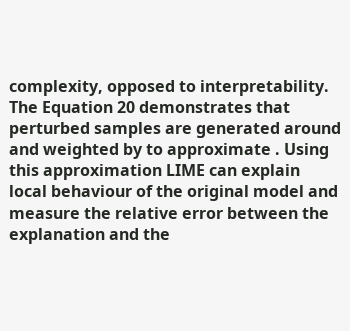complexity, opposed to interpretability. The Equation 20 demonstrates that perturbed samples are generated around and weighted by to approximate . Using this approximation LIME can explain local behaviour of the original model and measure the relative error between the explanation and the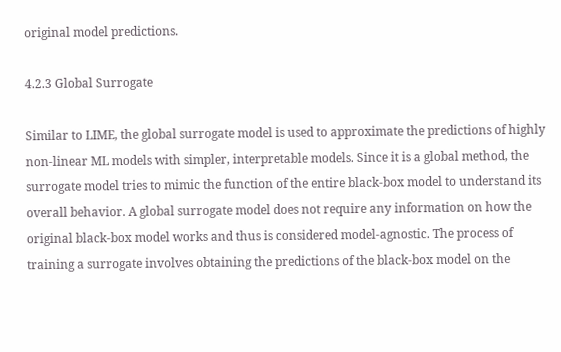original model predictions.

4.2.3 Global Surrogate

Similar to LIME, the global surrogate model is used to approximate the predictions of highly non-linear ML models with simpler, interpretable models. Since it is a global method, the surrogate model tries to mimic the function of the entire black-box model to understand its overall behavior. A global surrogate model does not require any information on how the original black-box model works and thus is considered model-agnostic. The process of training a surrogate involves obtaining the predictions of the black-box model on the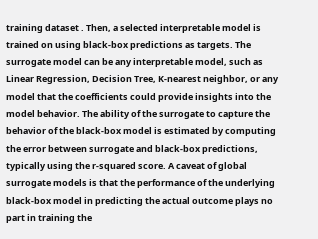training dataset . Then, a selected interpretable model is trained on using black-box predictions as targets. The surrogate model can be any interpretable model, such as Linear Regression, Decision Tree, K-nearest neighbor, or any model that the coefficients could provide insights into the model behavior. The ability of the surrogate to capture the behavior of the black-box model is estimated by computing the error between surrogate and black-box predictions, typically using the r-squared score. A caveat of global surrogate models is that the performance of the underlying black-box model in predicting the actual outcome plays no part in training the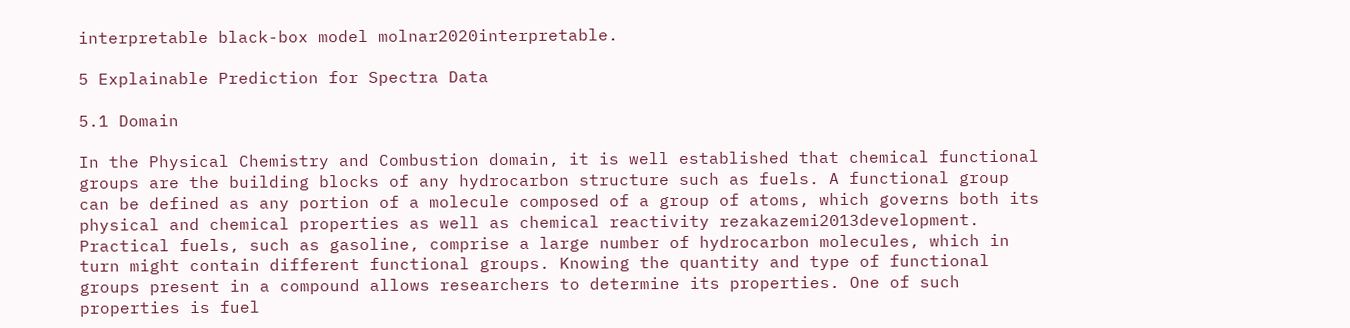interpretable black-box model molnar2020interpretable.

5 Explainable Prediction for Spectra Data

5.1 Domain

In the Physical Chemistry and Combustion domain, it is well established that chemical functional groups are the building blocks of any hydrocarbon structure such as fuels. A functional group can be defined as any portion of a molecule composed of a group of atoms, which governs both its physical and chemical properties as well as chemical reactivity rezakazemi2013development. Practical fuels, such as gasoline, comprise a large number of hydrocarbon molecules, which in turn might contain different functional groups. Knowing the quantity and type of functional groups present in a compound allows researchers to determine its properties. One of such properties is fuel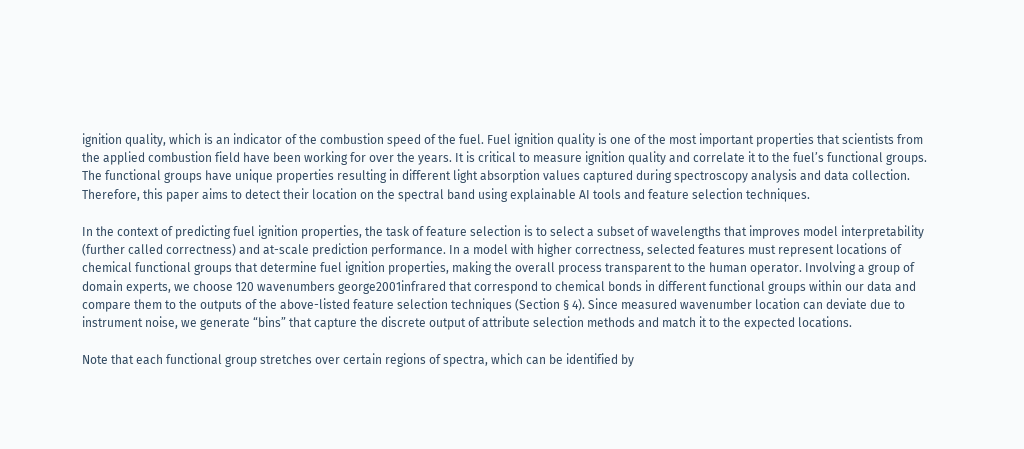ignition quality, which is an indicator of the combustion speed of the fuel. Fuel ignition quality is one of the most important properties that scientists from the applied combustion field have been working for over the years. It is critical to measure ignition quality and correlate it to the fuel’s functional groups. The functional groups have unique properties resulting in different light absorption values captured during spectroscopy analysis and data collection. Therefore, this paper aims to detect their location on the spectral band using explainable AI tools and feature selection techniques.

In the context of predicting fuel ignition properties, the task of feature selection is to select a subset of wavelengths that improves model interpretability (further called correctness) and at-scale prediction performance. In a model with higher correctness, selected features must represent locations of chemical functional groups that determine fuel ignition properties, making the overall process transparent to the human operator. Involving a group of domain experts, we choose 120 wavenumbers george2001infrared that correspond to chemical bonds in different functional groups within our data and compare them to the outputs of the above-listed feature selection techniques (Section § 4). Since measured wavenumber location can deviate due to instrument noise, we generate “bins” that capture the discrete output of attribute selection methods and match it to the expected locations.

Note that each functional group stretches over certain regions of spectra, which can be identified by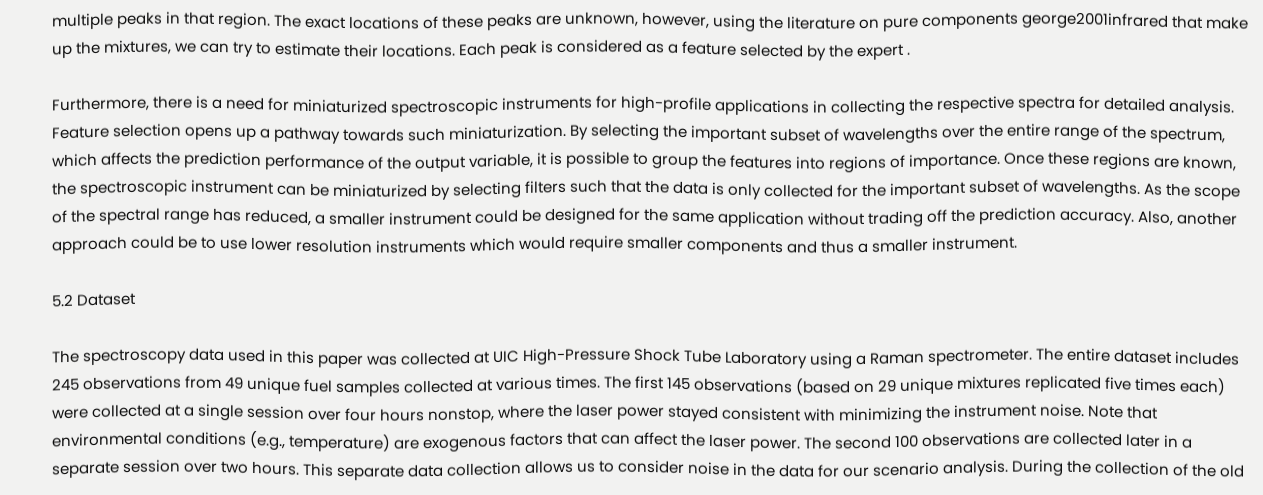multiple peaks in that region. The exact locations of these peaks are unknown, however, using the literature on pure components george2001infrared that make up the mixtures, we can try to estimate their locations. Each peak is considered as a feature selected by the expert .

Furthermore, there is a need for miniaturized spectroscopic instruments for high-profile applications in collecting the respective spectra for detailed analysis. Feature selection opens up a pathway towards such miniaturization. By selecting the important subset of wavelengths over the entire range of the spectrum, which affects the prediction performance of the output variable, it is possible to group the features into regions of importance. Once these regions are known, the spectroscopic instrument can be miniaturized by selecting filters such that the data is only collected for the important subset of wavelengths. As the scope of the spectral range has reduced, a smaller instrument could be designed for the same application without trading off the prediction accuracy. Also, another approach could be to use lower resolution instruments which would require smaller components and thus a smaller instrument.

5.2 Dataset

The spectroscopy data used in this paper was collected at UIC High-Pressure Shock Tube Laboratory using a Raman spectrometer. The entire dataset includes 245 observations from 49 unique fuel samples collected at various times. The first 145 observations (based on 29 unique mixtures replicated five times each) were collected at a single session over four hours nonstop, where the laser power stayed consistent with minimizing the instrument noise. Note that environmental conditions (e.g., temperature) are exogenous factors that can affect the laser power. The second 100 observations are collected later in a separate session over two hours. This separate data collection allows us to consider noise in the data for our scenario analysis. During the collection of the old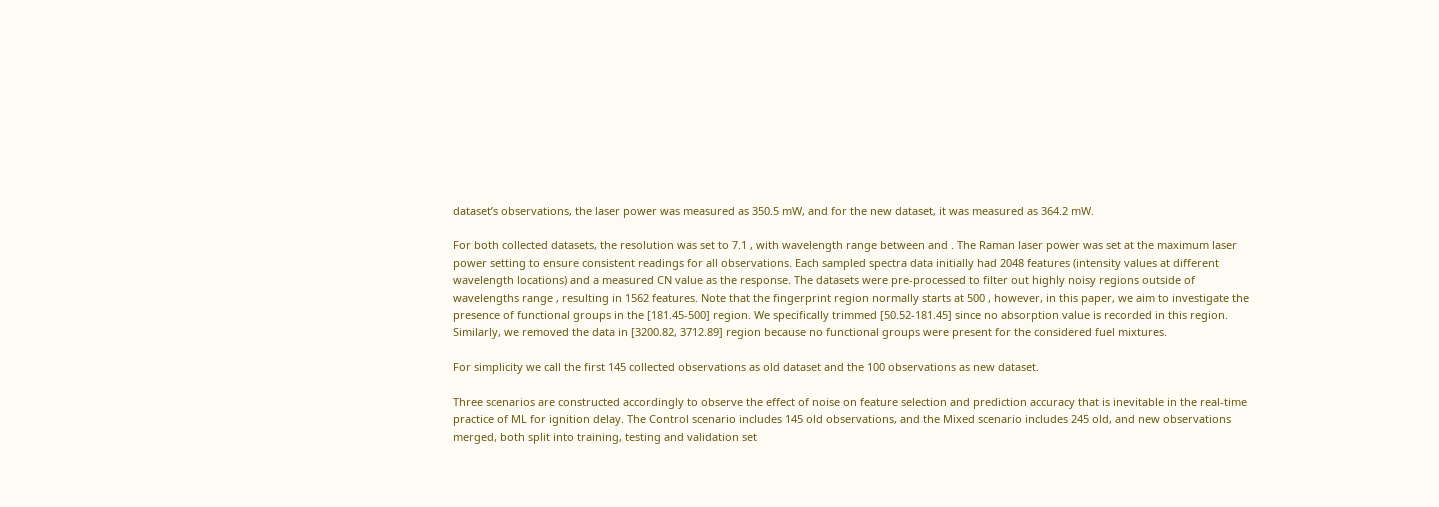dataset’s observations, the laser power was measured as 350.5 mW, and for the new dataset, it was measured as 364.2 mW.

For both collected datasets, the resolution was set to 7.1 , with wavelength range between and . The Raman laser power was set at the maximum laser power setting to ensure consistent readings for all observations. Each sampled spectra data initially had 2048 features (intensity values at different wavelength locations) and a measured CN value as the response. The datasets were pre-processed to filter out highly noisy regions outside of wavelengths range , resulting in 1562 features. Note that the fingerprint region normally starts at 500 , however, in this paper, we aim to investigate the presence of functional groups in the [181.45-500] region. We specifically trimmed [50.52-181.45] since no absorption value is recorded in this region. Similarly, we removed the data in [3200.82, 3712.89] region because no functional groups were present for the considered fuel mixtures.

For simplicity we call the first 145 collected observations as old dataset and the 100 observations as new dataset.

Three scenarios are constructed accordingly to observe the effect of noise on feature selection and prediction accuracy that is inevitable in the real-time practice of ML for ignition delay. The Control scenario includes 145 old observations, and the Mixed scenario includes 245 old, and new observations merged, both split into training, testing and validation set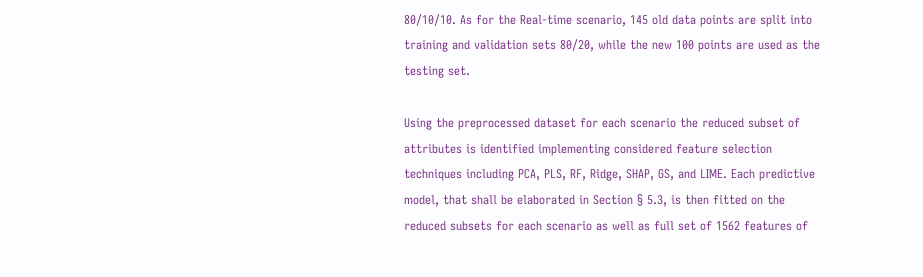80/10/10. As for the Real-time scenario, 145 old data points are split into training and validation sets 80/20, while the new 100 points are used as the testing set.

Using the preprocessed dataset for each scenario the reduced subset of attributes is identified implementing considered feature selection techniques including PCA, PLS, RF, Ridge, SHAP, GS, and LIME. Each predictive model, that shall be elaborated in Section § 5.3, is then fitted on the reduced subsets for each scenario as well as full set of 1562 features of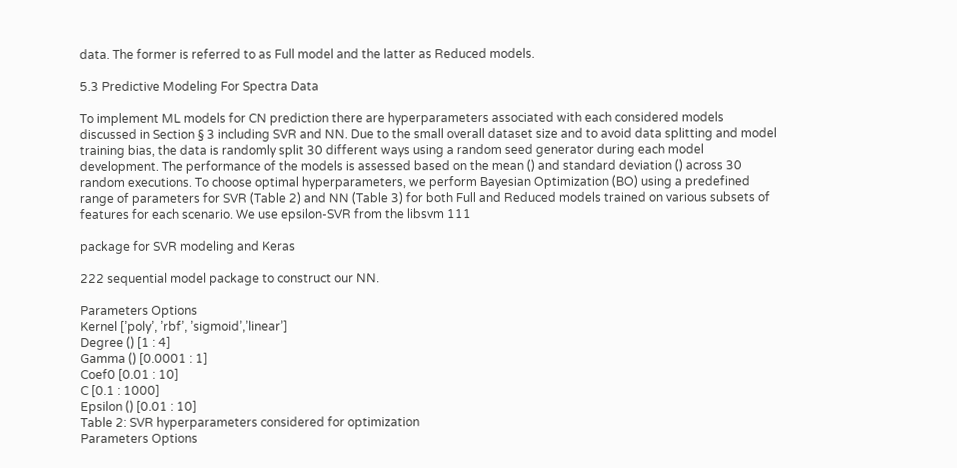data. The former is referred to as Full model and the latter as Reduced models.

5.3 Predictive Modeling For Spectra Data

To implement ML models for CN prediction there are hyperparameters associated with each considered models discussed in Section § 3 including SVR and NN. Due to the small overall dataset size and to avoid data splitting and model training bias, the data is randomly split 30 different ways using a random seed generator during each model development. The performance of the models is assessed based on the mean () and standard deviation () across 30 random executions. To choose optimal hyperparameters, we perform Bayesian Optimization (BO) using a predefined range of parameters for SVR (Table 2) and NN (Table 3) for both Full and Reduced models trained on various subsets of features for each scenario. We use epsilon-SVR from the libsvm 111

package for SVR modeling and Keras

222 sequential model package to construct our NN.

Parameters Options
Kernel [’poly’, ’rbf’, ’sigmoid’,’linear’]
Degree () [1 : 4]
Gamma () [0.0001 : 1]
Coef0 [0.01 : 10]
C [0.1 : 1000]
Epsilon () [0.01 : 10]
Table 2: SVR hyperparameters considered for optimization
Parameters Options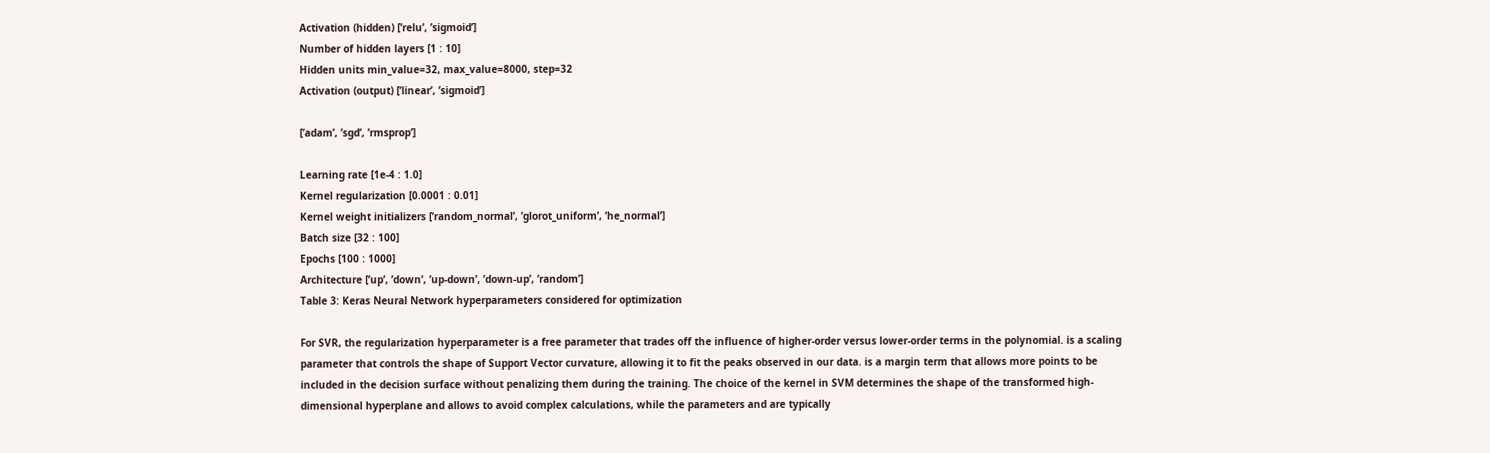Activation (hidden) [’relu’, ’sigmoid’]
Number of hidden layers [1 : 10]
Hidden units min_value=32, max_value=8000, step=32
Activation (output) [’linear’, ’sigmoid’]

[’adam’, ’sgd’, ’rmsprop’]

Learning rate [1e-4 : 1.0]
Kernel regularization [0.0001 : 0.01]
Kernel weight initializers [’random_normal’, ’glorot_uniform’, ’he_normal’]
Batch size [32 : 100]
Epochs [100 : 1000]
Architecture [’up’, ’down’, ’up-down’, ’down-up’, ’random’]
Table 3: Keras Neural Network hyperparameters considered for optimization

For SVR, the regularization hyperparameter is a free parameter that trades off the influence of higher-order versus lower-order terms in the polynomial. is a scaling parameter that controls the shape of Support Vector curvature, allowing it to fit the peaks observed in our data. is a margin term that allows more points to be included in the decision surface without penalizing them during the training. The choice of the kernel in SVM determines the shape of the transformed high-dimensional hyperplane and allows to avoid complex calculations, while the parameters and are typically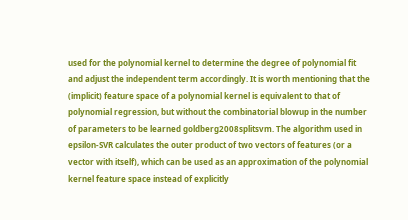used for the polynomial kernel to determine the degree of polynomial fit and adjust the independent term accordingly. It is worth mentioning that the (implicit) feature space of a polynomial kernel is equivalent to that of polynomial regression, but without the combinatorial blowup in the number of parameters to be learned goldberg2008splitsvm. The algorithm used in epsilon-SVR calculates the outer product of two vectors of features (or a vector with itself), which can be used as an approximation of the polynomial kernel feature space instead of explicitly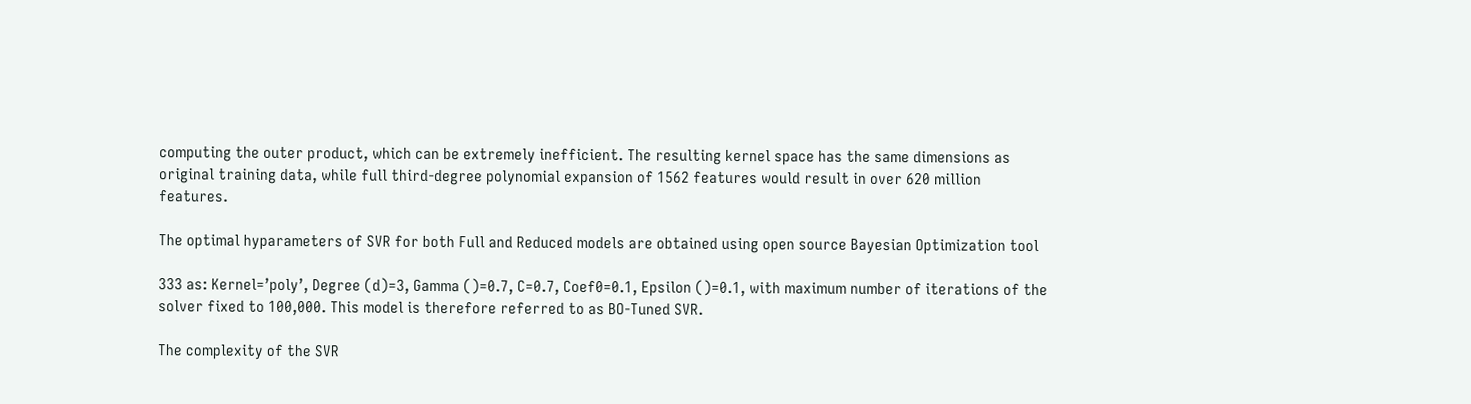computing the outer product, which can be extremely inefficient. The resulting kernel space has the same dimensions as original training data, while full third-degree polynomial expansion of 1562 features would result in over 620 million features.

The optimal hyparameters of SVR for both Full and Reduced models are obtained using open source Bayesian Optimization tool

333 as: Kernel=’poly’, Degree (d)=3, Gamma ()=0.7, C=0.7, Coef0=0.1, Epsilon ()=0.1, with maximum number of iterations of the solver fixed to 100,000. This model is therefore referred to as BO-Tuned SVR.

The complexity of the SVR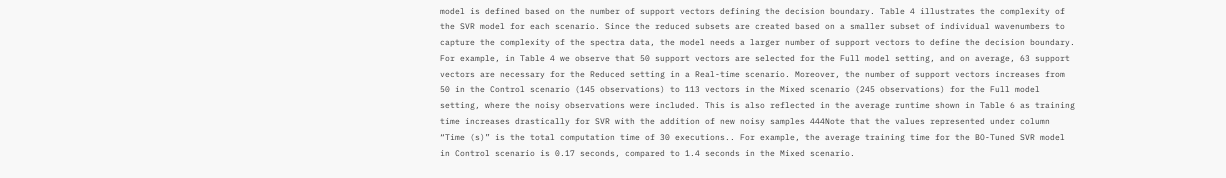model is defined based on the number of support vectors defining the decision boundary. Table 4 illustrates the complexity of the SVR model for each scenario. Since the reduced subsets are created based on a smaller subset of individual wavenumbers to capture the complexity of the spectra data, the model needs a larger number of support vectors to define the decision boundary. For example, in Table 4 we observe that 50 support vectors are selected for the Full model setting, and on average, 63 support vectors are necessary for the Reduced setting in a Real-time scenario. Moreover, the number of support vectors increases from 50 in the Control scenario (145 observations) to 113 vectors in the Mixed scenario (245 observations) for the Full model setting, where the noisy observations were included. This is also reflected in the average runtime shown in Table 6 as training time increases drastically for SVR with the addition of new noisy samples 444Note that the values represented under column “Time (s)” is the total computation time of 30 executions.. For example, the average training time for the BO-Tuned SVR model in Control scenario is 0.17 seconds, compared to 1.4 seconds in the Mixed scenario.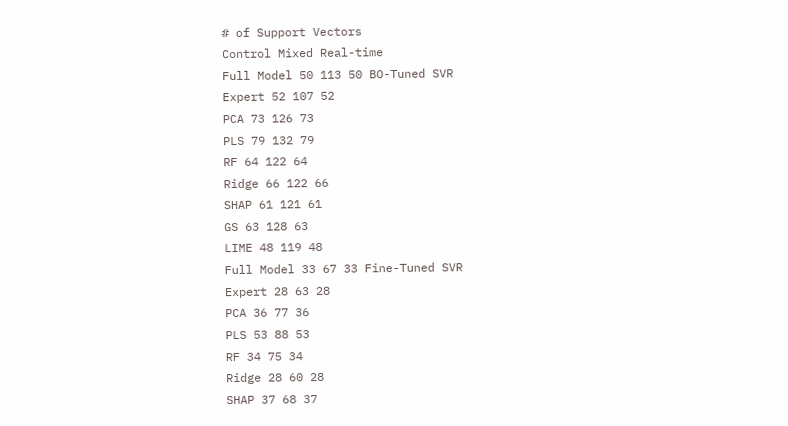# of Support Vectors
Control Mixed Real-time
Full Model 50 113 50 BO-Tuned SVR
Expert 52 107 52
PCA 73 126 73
PLS 79 132 79
RF 64 122 64
Ridge 66 122 66
SHAP 61 121 61
GS 63 128 63
LIME 48 119 48
Full Model 33 67 33 Fine-Tuned SVR
Expert 28 63 28
PCA 36 77 36
PLS 53 88 53
RF 34 75 34
Ridge 28 60 28
SHAP 37 68 37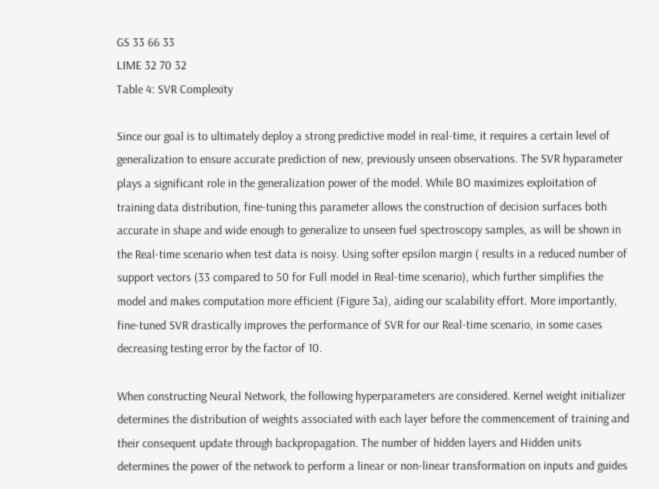GS 33 66 33
LIME 32 70 32
Table 4: SVR Complexity

Since our goal is to ultimately deploy a strong predictive model in real-time, it requires a certain level of generalization to ensure accurate prediction of new, previously unseen observations. The SVR hyparameter plays a significant role in the generalization power of the model. While BO maximizes exploitation of training data distribution, fine-tuning this parameter allows the construction of decision surfaces both accurate in shape and wide enough to generalize to unseen fuel spectroscopy samples, as will be shown in the Real-time scenario when test data is noisy. Using softer epsilon margin ( results in a reduced number of support vectors (33 compared to 50 for Full model in Real-time scenario), which further simplifies the model and makes computation more efficient (Figure 3a), aiding our scalability effort. More importantly, fine-tuned SVR drastically improves the performance of SVR for our Real-time scenario, in some cases decreasing testing error by the factor of 10.

When constructing Neural Network, the following hyperparameters are considered. Kernel weight initializer determines the distribution of weights associated with each layer before the commencement of training and their consequent update through backpropagation. The number of hidden layers and Hidden units determines the power of the network to perform a linear or non-linear transformation on inputs and guides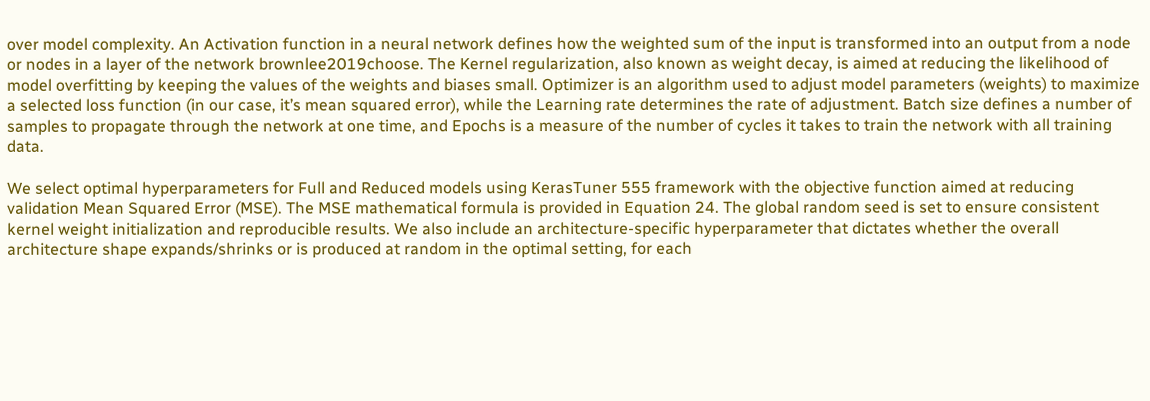over model complexity. An Activation function in a neural network defines how the weighted sum of the input is transformed into an output from a node or nodes in a layer of the network brownlee2019choose. The Kernel regularization, also known as weight decay, is aimed at reducing the likelihood of model overfitting by keeping the values of the weights and biases small. Optimizer is an algorithm used to adjust model parameters (weights) to maximize a selected loss function (in our case, it’s mean squared error), while the Learning rate determines the rate of adjustment. Batch size defines a number of samples to propagate through the network at one time, and Epochs is a measure of the number of cycles it takes to train the network with all training data.

We select optimal hyperparameters for Full and Reduced models using KerasTuner 555 framework with the objective function aimed at reducing validation Mean Squared Error (MSE). The MSE mathematical formula is provided in Equation 24. The global random seed is set to ensure consistent kernel weight initialization and reproducible results. We also include an architecture-specific hyperparameter that dictates whether the overall architecture shape expands/shrinks or is produced at random in the optimal setting, for each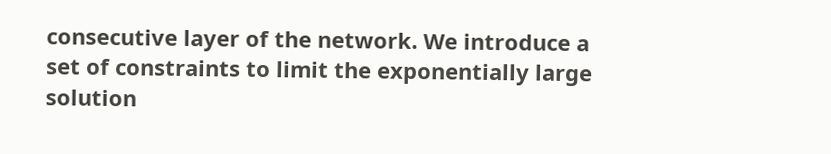consecutive layer of the network. We introduce a set of constraints to limit the exponentially large solution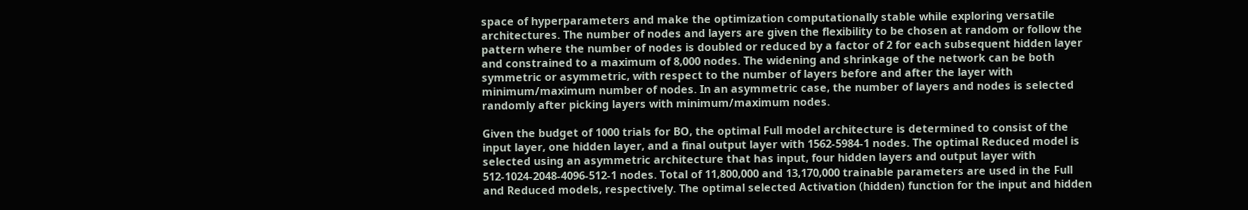space of hyperparameters and make the optimization computationally stable while exploring versatile architectures. The number of nodes and layers are given the flexibility to be chosen at random or follow the pattern where the number of nodes is doubled or reduced by a factor of 2 for each subsequent hidden layer and constrained to a maximum of 8,000 nodes. The widening and shrinkage of the network can be both symmetric or asymmetric, with respect to the number of layers before and after the layer with minimum/maximum number of nodes. In an asymmetric case, the number of layers and nodes is selected randomly after picking layers with minimum/maximum nodes.

Given the budget of 1000 trials for BO, the optimal Full model architecture is determined to consist of the input layer, one hidden layer, and a final output layer with 1562-5984-1 nodes. The optimal Reduced model is selected using an asymmetric architecture that has input, four hidden layers and output layer with 512-1024-2048-4096-512-1 nodes. Total of 11,800,000 and 13,170,000 trainable parameters are used in the Full and Reduced models, respectively. The optimal selected Activation (hidden) function for the input and hidden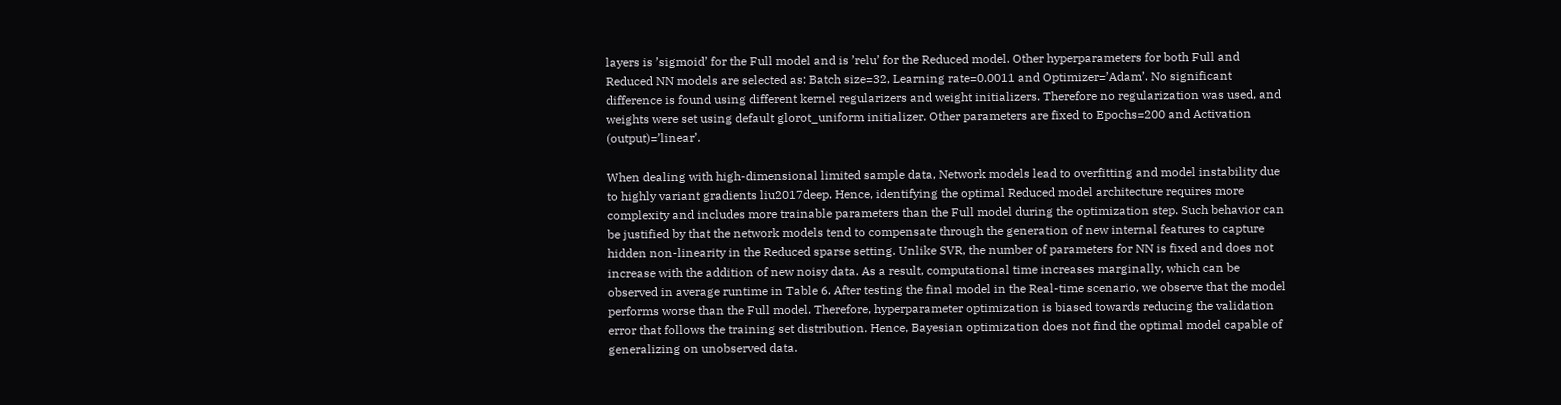layers is ’sigmoid’ for the Full model and is ’relu’ for the Reduced model. Other hyperparameters for both Full and Reduced NN models are selected as: Batch size=32, Learning rate=0.0011 and Optimizer=’Adam’. No significant difference is found using different kernel regularizers and weight initializers. Therefore no regularization was used, and weights were set using default glorot_uniform initializer. Other parameters are fixed to Epochs=200 and Activation (output)=’linear’.

When dealing with high-dimensional limited sample data, Network models lead to overfitting and model instability due to highly variant gradients liu2017deep. Hence, identifying the optimal Reduced model architecture requires more complexity and includes more trainable parameters than the Full model during the optimization step. Such behavior can be justified by that the network models tend to compensate through the generation of new internal features to capture hidden non-linearity in the Reduced sparse setting. Unlike SVR, the number of parameters for NN is fixed and does not increase with the addition of new noisy data. As a result, computational time increases marginally, which can be observed in average runtime in Table 6. After testing the final model in the Real-time scenario, we observe that the model performs worse than the Full model. Therefore, hyperparameter optimization is biased towards reducing the validation error that follows the training set distribution. Hence, Bayesian optimization does not find the optimal model capable of generalizing on unobserved data.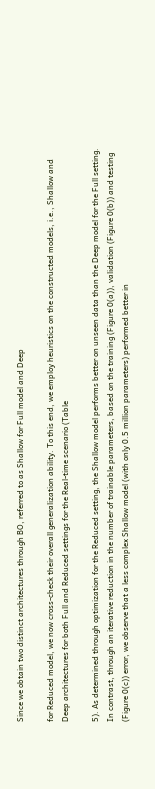Since we obtain two distinct architectures through BO, referred to as Shallow for Full model and Deep

for Reduced model, we now cross-check their overall generalization ability. To this end, we employ heuristics on the constructed models, i.e., Shallow and Deep architectures for both Full and Reduced settings for the Real-time scenario (Table

5). As determined through optimization for the Reduced setting, the Shallow model performs better on unseen data than the Deep model for the Full setting. In contrast, through an iterative reduction in the number of trainable parameters, based on the training (Figure 0(a)), validation (Figure 0(b)) and testing (Figure 0(c)) error, we observe that a less complex Shallow model (with only 0.5 million parameters) performed better in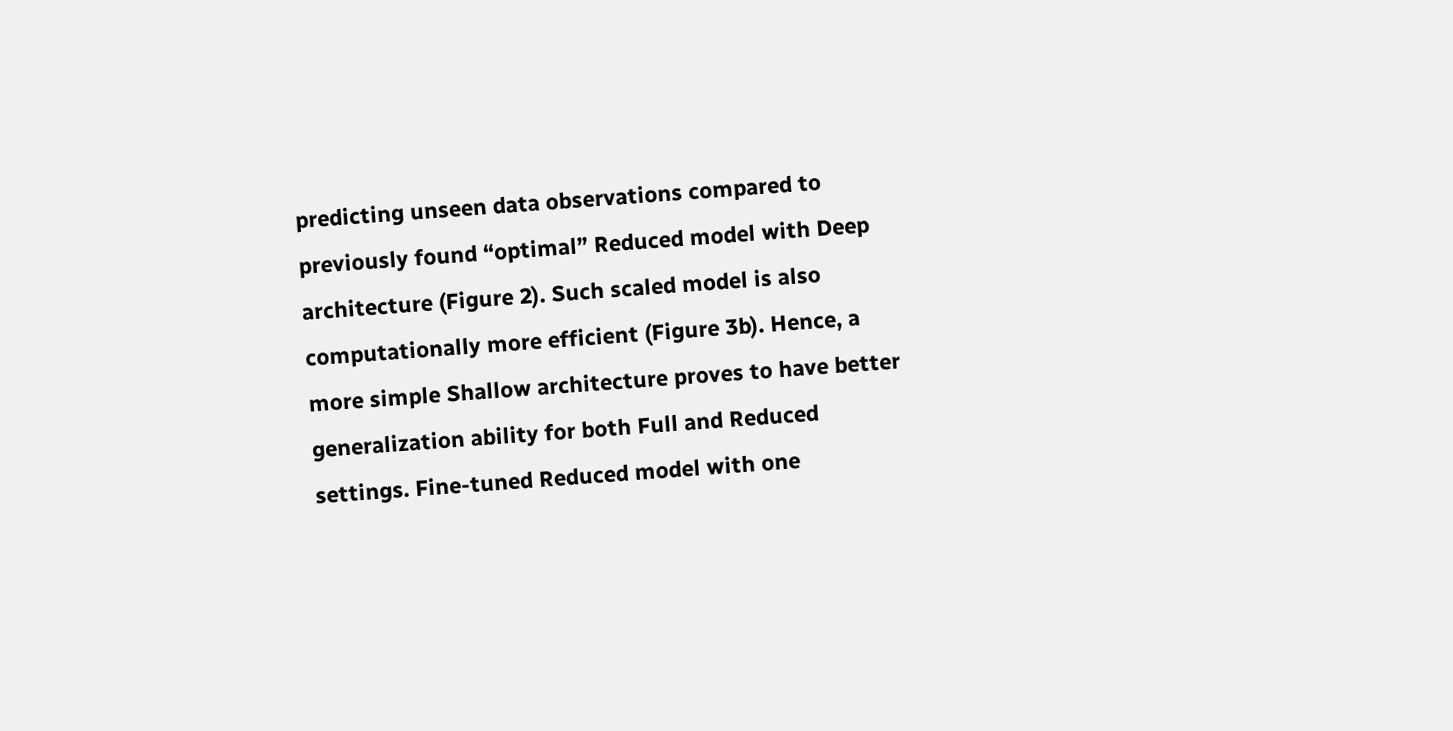predicting unseen data observations compared to previously found “optimal” Reduced model with Deep architecture (Figure 2). Such scaled model is also computationally more efficient (Figure 3b). Hence, a more simple Shallow architecture proves to have better generalization ability for both Full and Reduced settings. Fine-tuned Reduced model with one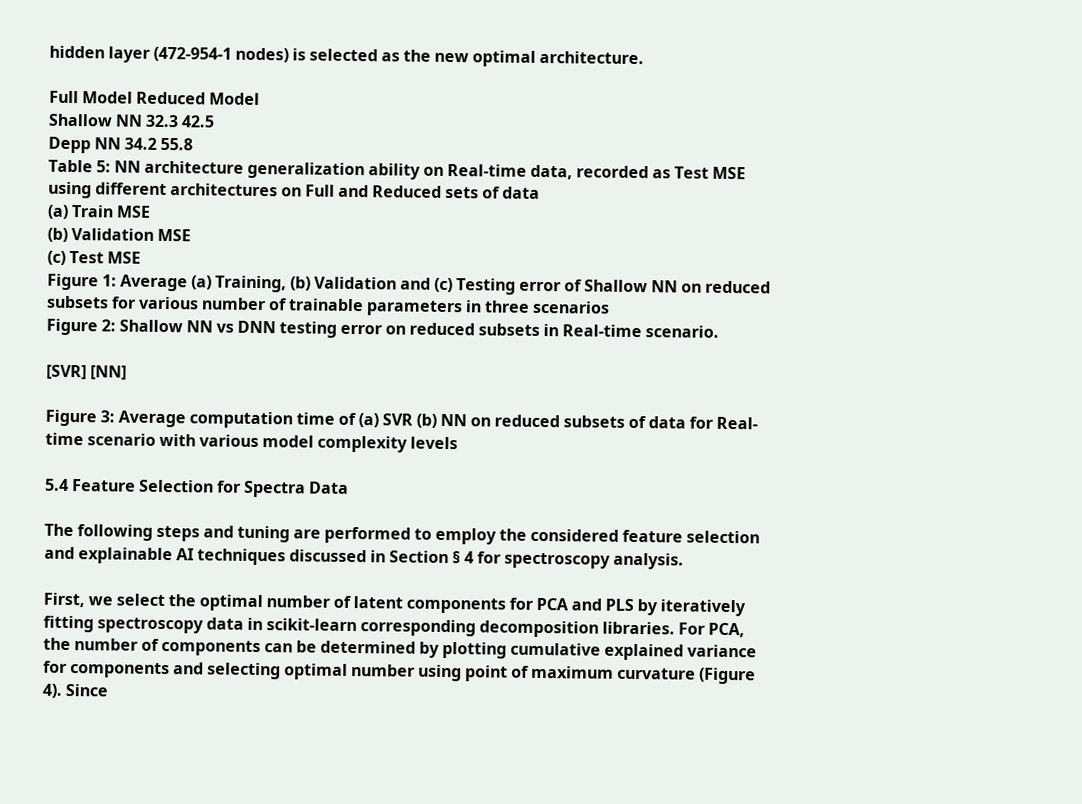hidden layer (472-954-1 nodes) is selected as the new optimal architecture.

Full Model Reduced Model
Shallow NN 32.3 42.5
Depp NN 34.2 55.8
Table 5: NN architecture generalization ability on Real-time data, recorded as Test MSE using different architectures on Full and Reduced sets of data
(a) Train MSE
(b) Validation MSE
(c) Test MSE
Figure 1: Average (a) Training, (b) Validation and (c) Testing error of Shallow NN on reduced subsets for various number of trainable parameters in three scenarios
Figure 2: Shallow NN vs DNN testing error on reduced subsets in Real-time scenario.

[SVR] [NN]

Figure 3: Average computation time of (a) SVR (b) NN on reduced subsets of data for Real-time scenario with various model complexity levels

5.4 Feature Selection for Spectra Data

The following steps and tuning are performed to employ the considered feature selection and explainable AI techniques discussed in Section § 4 for spectroscopy analysis.

First, we select the optimal number of latent components for PCA and PLS by iteratively fitting spectroscopy data in scikit-learn corresponding decomposition libraries. For PCA, the number of components can be determined by plotting cumulative explained variance for components and selecting optimal number using point of maximum curvature (Figure 4). Since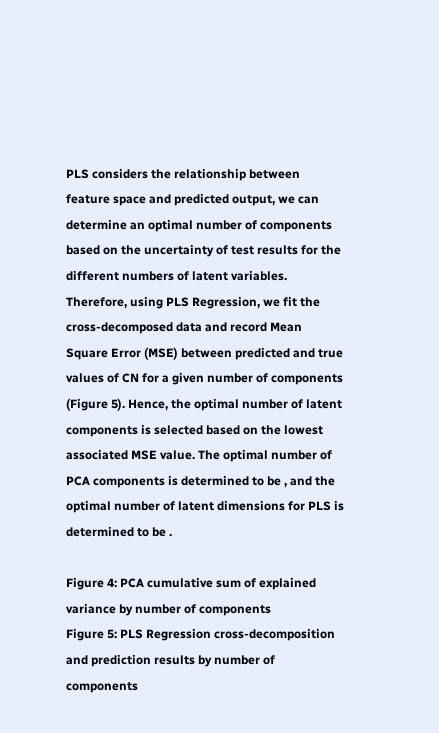PLS considers the relationship between feature space and predicted output, we can determine an optimal number of components based on the uncertainty of test results for the different numbers of latent variables. Therefore, using PLS Regression, we fit the cross-decomposed data and record Mean Square Error (MSE) between predicted and true values of CN for a given number of components (Figure 5). Hence, the optimal number of latent components is selected based on the lowest associated MSE value. The optimal number of PCA components is determined to be , and the optimal number of latent dimensions for PLS is determined to be .

Figure 4: PCA cumulative sum of explained variance by number of components
Figure 5: PLS Regression cross-decomposition and prediction results by number of components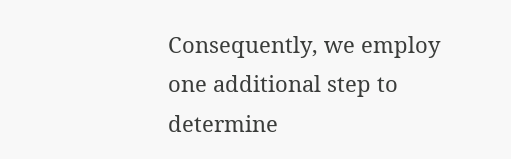Consequently, we employ one additional step to determine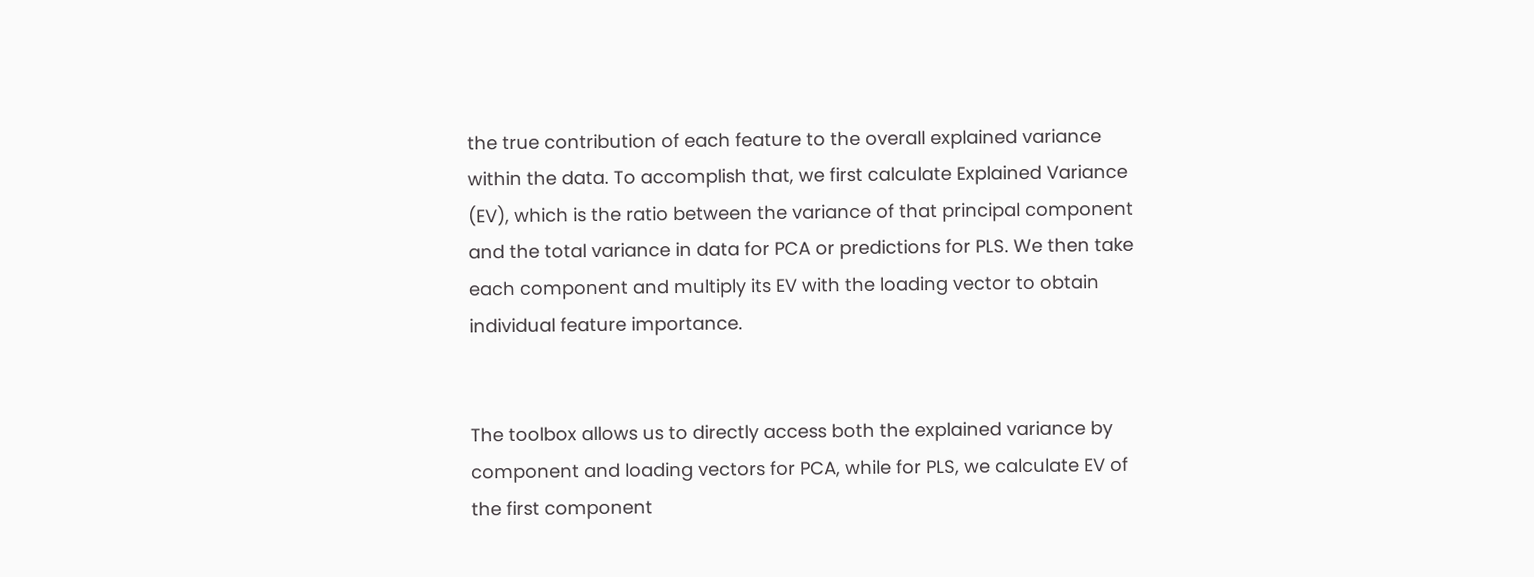the true contribution of each feature to the overall explained variance within the data. To accomplish that, we first calculate Explained Variance (EV), which is the ratio between the variance of that principal component and the total variance in data for PCA or predictions for PLS. We then take each component and multiply its EV with the loading vector to obtain individual feature importance.


The toolbox allows us to directly access both the explained variance by component and loading vectors for PCA, while for PLS, we calculate EV of the first component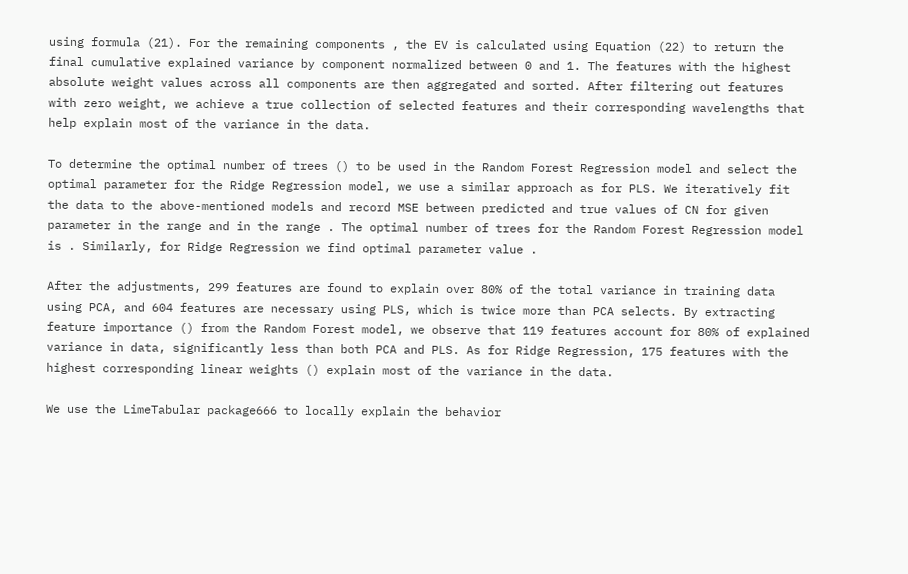using formula (21). For the remaining components , the EV is calculated using Equation (22) to return the final cumulative explained variance by component normalized between 0 and 1. The features with the highest absolute weight values across all components are then aggregated and sorted. After filtering out features with zero weight, we achieve a true collection of selected features and their corresponding wavelengths that help explain most of the variance in the data.

To determine the optimal number of trees () to be used in the Random Forest Regression model and select the optimal parameter for the Ridge Regression model, we use a similar approach as for PLS. We iteratively fit the data to the above-mentioned models and record MSE between predicted and true values of CN for given parameter in the range and in the range . The optimal number of trees for the Random Forest Regression model is . Similarly, for Ridge Regression we find optimal parameter value .

After the adjustments, 299 features are found to explain over 80% of the total variance in training data using PCA, and 604 features are necessary using PLS, which is twice more than PCA selects. By extracting feature importance () from the Random Forest model, we observe that 119 features account for 80% of explained variance in data, significantly less than both PCA and PLS. As for Ridge Regression, 175 features with the highest corresponding linear weights () explain most of the variance in the data.

We use the LimeTabular package666 to locally explain the behavior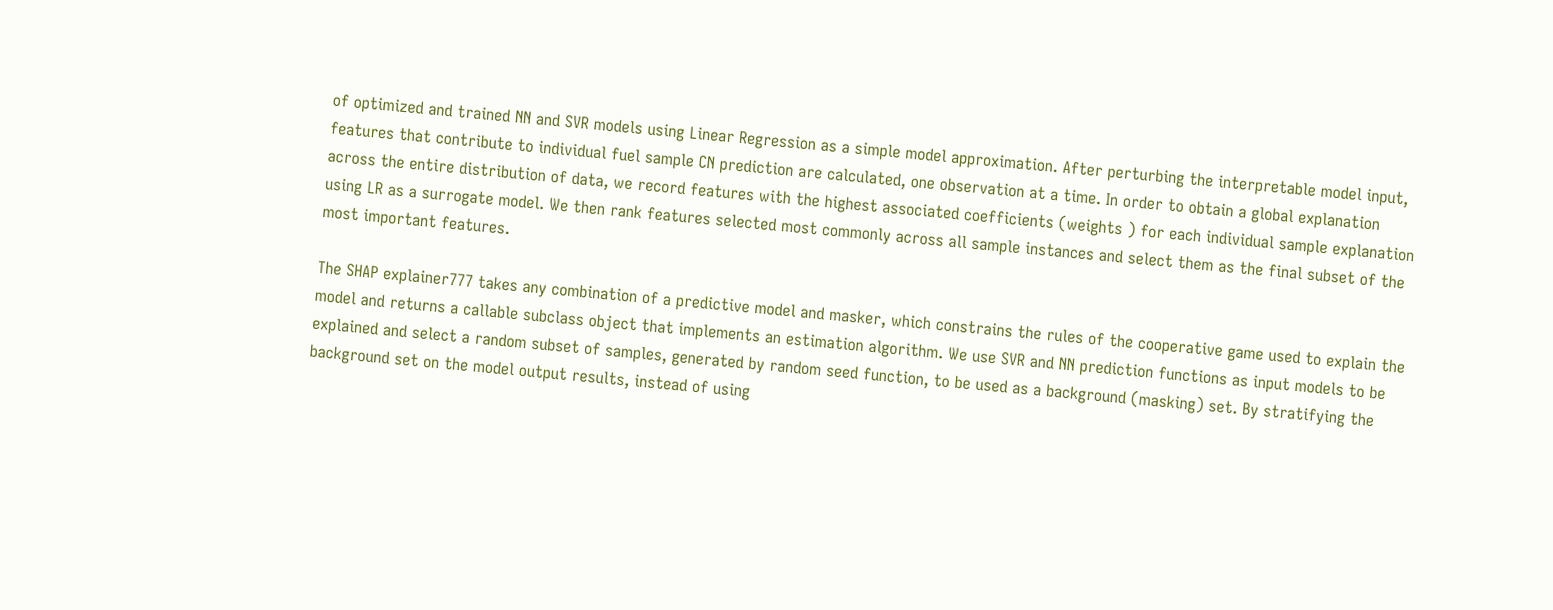of optimized and trained NN and SVR models using Linear Regression as a simple model approximation. After perturbing the interpretable model input, features that contribute to individual fuel sample CN prediction are calculated, one observation at a time. In order to obtain a global explanation across the entire distribution of data, we record features with the highest associated coefficients (weights ) for each individual sample explanation using LR as a surrogate model. We then rank features selected most commonly across all sample instances and select them as the final subset of the most important features.

The SHAP explainer777 takes any combination of a predictive model and masker, which constrains the rules of the cooperative game used to explain the model and returns a callable subclass object that implements an estimation algorithm. We use SVR and NN prediction functions as input models to be explained and select a random subset of samples, generated by random seed function, to be used as a background (masking) set. By stratifying the background set on the model output results, instead of using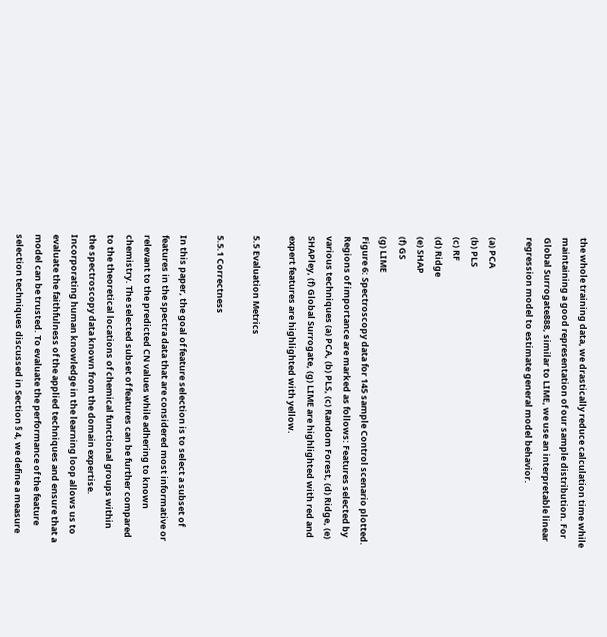the whole training data, we drastically reduce calculation time while maintaining a good representation of our sample distribution. For Global Surrogate888, similar to LIME, we use an interpretable linear regression model to estimate general model behavior.

(a) PCA
(b) PLS
(c) RF
(d) Ridge
(e) SHAP
(f) GS
(g) LIME
Figure 6: Spectroscopy data for 145 sample Control scenario plotted. Regions of importance are marked as follows: Features selected by various techniques (a) PCA, (b) PLS, (c) Random Forest, (d) Ridge, (e) SHAPley, (f) Global Surrogate, (g) LIME are highlighted with red and expert features are highlighted with yellow.

5.5 Evaluation Metrics

5.5.1 Correctness

In this paper, the goal of feature selection is to select a subset of features in the spectra data that are considered most informative or relevant to the predicted CN values while adhering to known chemistry. The selected subset of features can be further compared to the theoretical locations of chemical functional groups within the spectroscopy data known from the domain expertise. Incorporating human knowledge in the learning loop allows us to evaluate the faithfulness of the applied techniques and ensure that a model can be trusted. To evaluate the performance of the feature selection techniques discussed in Section § 4, we define a measure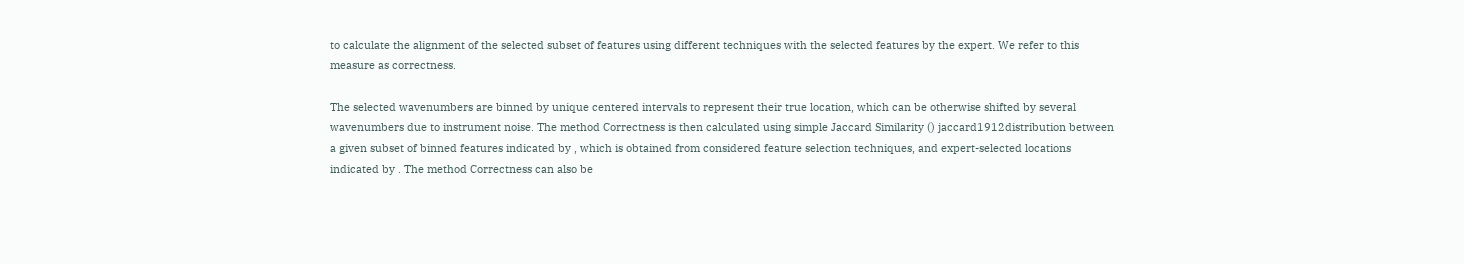to calculate the alignment of the selected subset of features using different techniques with the selected features by the expert. We refer to this measure as correctness.

The selected wavenumbers are binned by unique centered intervals to represent their true location, which can be otherwise shifted by several wavenumbers due to instrument noise. The method Correctness is then calculated using simple Jaccard Similarity () jaccard1912distribution between a given subset of binned features indicated by , which is obtained from considered feature selection techniques, and expert-selected locations indicated by . The method Correctness can also be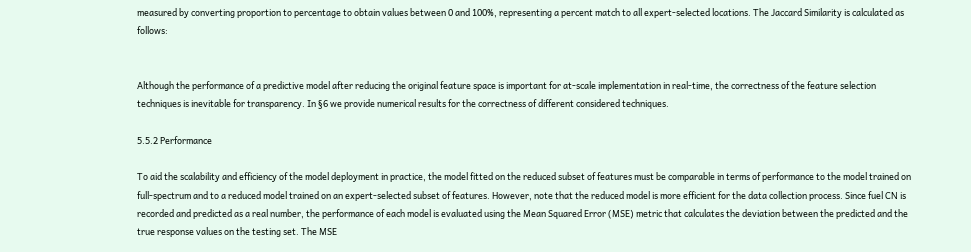measured by converting proportion to percentage to obtain values between 0 and 100%, representing a percent match to all expert-selected locations. The Jaccard Similarity is calculated as follows:


Although the performance of a predictive model after reducing the original feature space is important for at-scale implementation in real-time, the correctness of the feature selection techniques is inevitable for transparency. In §6 we provide numerical results for the correctness of different considered techniques.

5.5.2 Performance

To aid the scalability and efficiency of the model deployment in practice, the model fitted on the reduced subset of features must be comparable in terms of performance to the model trained on full-spectrum and to a reduced model trained on an expert-selected subset of features. However, note that the reduced model is more efficient for the data collection process. Since fuel CN is recorded and predicted as a real number, the performance of each model is evaluated using the Mean Squared Error (MSE) metric that calculates the deviation between the predicted and the true response values on the testing set. The MSE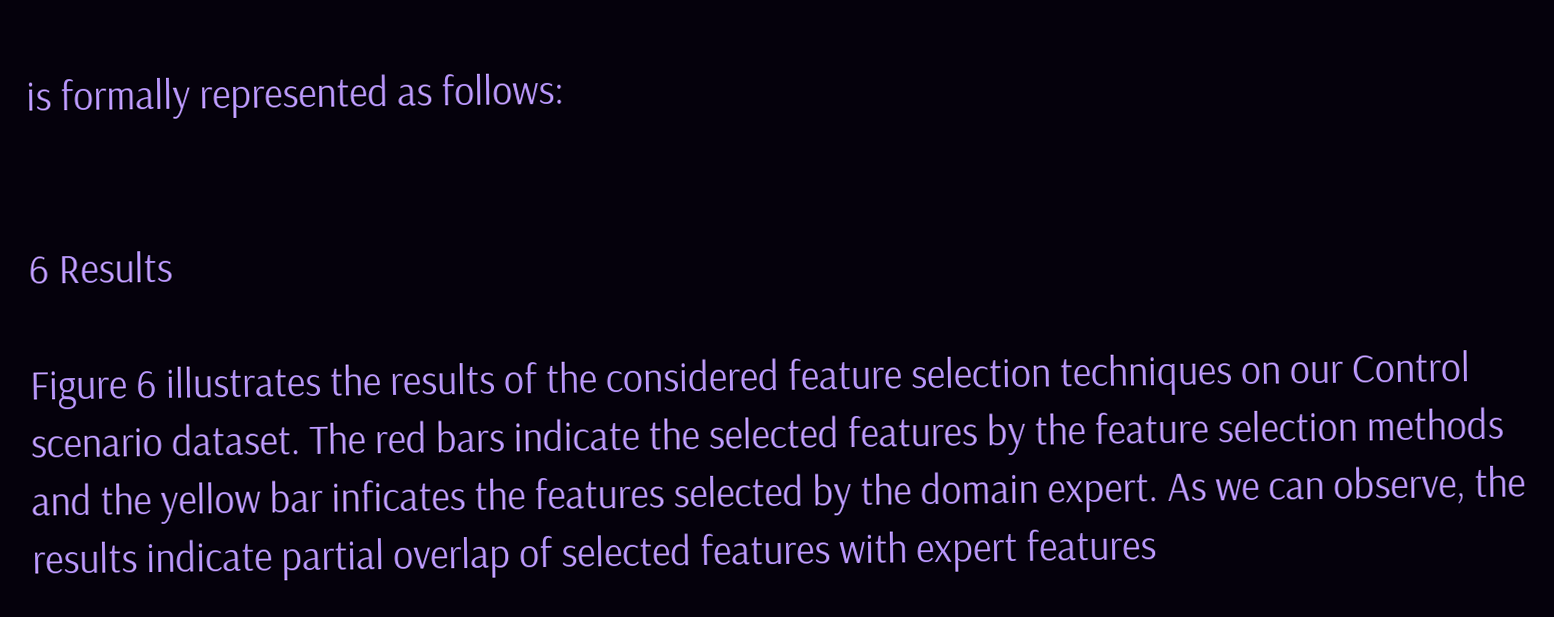is formally represented as follows:


6 Results

Figure 6 illustrates the results of the considered feature selection techniques on our Control scenario dataset. The red bars indicate the selected features by the feature selection methods and the yellow bar inficates the features selected by the domain expert. As we can observe, the results indicate partial overlap of selected features with expert features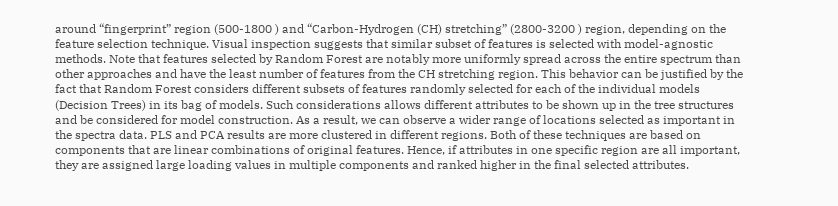around “fingerprint” region (500-1800 ) and “Carbon-Hydrogen (CH) stretching” (2800-3200 ) region, depending on the feature selection technique. Visual inspection suggests that similar subset of features is selected with model-agnostic methods. Note that features selected by Random Forest are notably more uniformly spread across the entire spectrum than other approaches and have the least number of features from the CH stretching region. This behavior can be justified by the fact that Random Forest considers different subsets of features randomly selected for each of the individual models (Decision Trees) in its bag of models. Such considerations allows different attributes to be shown up in the tree structures and be considered for model construction. As a result, we can observe a wider range of locations selected as important in the spectra data. PLS and PCA results are more clustered in different regions. Both of these techniques are based on components that are linear combinations of original features. Hence, if attributes in one specific region are all important, they are assigned large loading values in multiple components and ranked higher in the final selected attributes.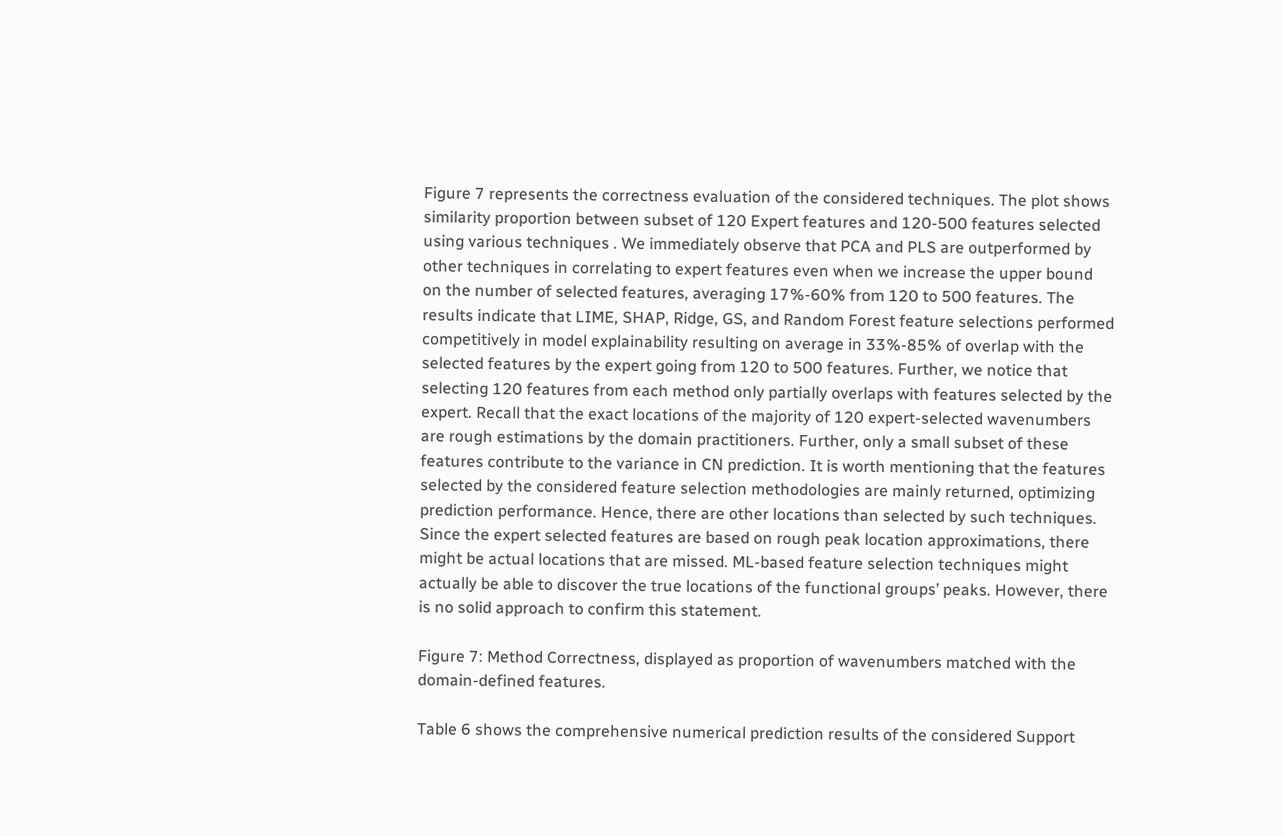Figure 7 represents the correctness evaluation of the considered techniques. The plot shows similarity proportion between subset of 120 Expert features and 120-500 features selected using various techniques . We immediately observe that PCA and PLS are outperformed by other techniques in correlating to expert features even when we increase the upper bound on the number of selected features, averaging 17%-60% from 120 to 500 features. The results indicate that LIME, SHAP, Ridge, GS, and Random Forest feature selections performed competitively in model explainability resulting on average in 33%-85% of overlap with the selected features by the expert going from 120 to 500 features. Further, we notice that selecting 120 features from each method only partially overlaps with features selected by the expert. Recall that the exact locations of the majority of 120 expert-selected wavenumbers are rough estimations by the domain practitioners. Further, only a small subset of these features contribute to the variance in CN prediction. It is worth mentioning that the features selected by the considered feature selection methodologies are mainly returned, optimizing prediction performance. Hence, there are other locations than selected by such techniques. Since the expert selected features are based on rough peak location approximations, there might be actual locations that are missed. ML-based feature selection techniques might actually be able to discover the true locations of the functional groups’ peaks. However, there is no solid approach to confirm this statement.

Figure 7: Method Correctness, displayed as proportion of wavenumbers matched with the domain-defined features.

Table 6 shows the comprehensive numerical prediction results of the considered Support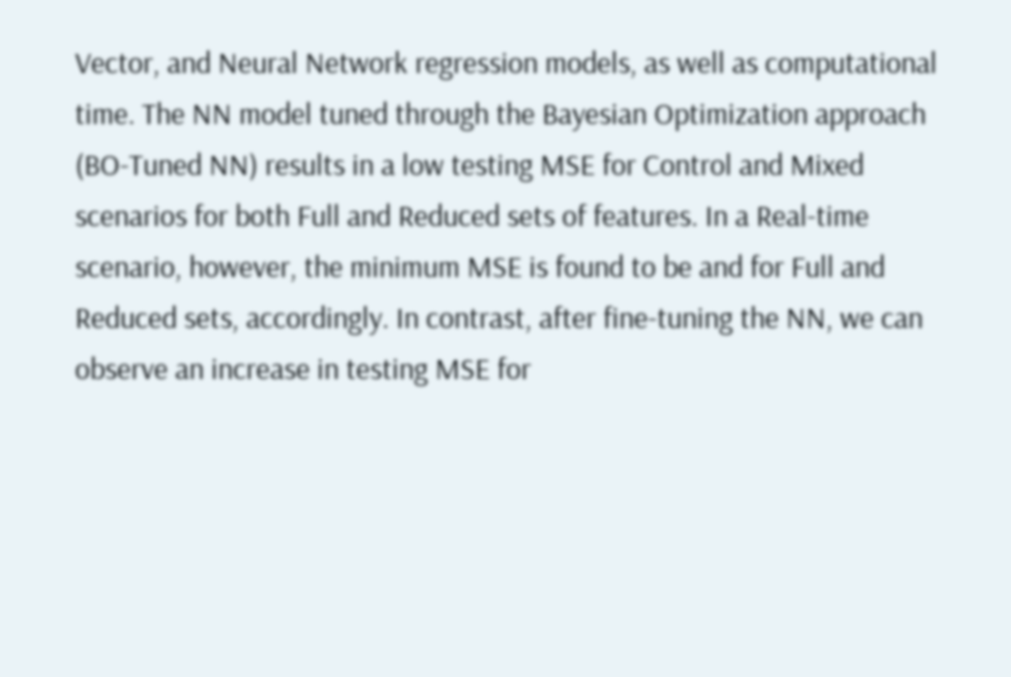Vector, and Neural Network regression models, as well as computational time. The NN model tuned through the Bayesian Optimization approach (BO-Tuned NN) results in a low testing MSE for Control and Mixed scenarios for both Full and Reduced sets of features. In a Real-time scenario, however, the minimum MSE is found to be and for Full and Reduced sets, accordingly. In contrast, after fine-tuning the NN, we can observe an increase in testing MSE for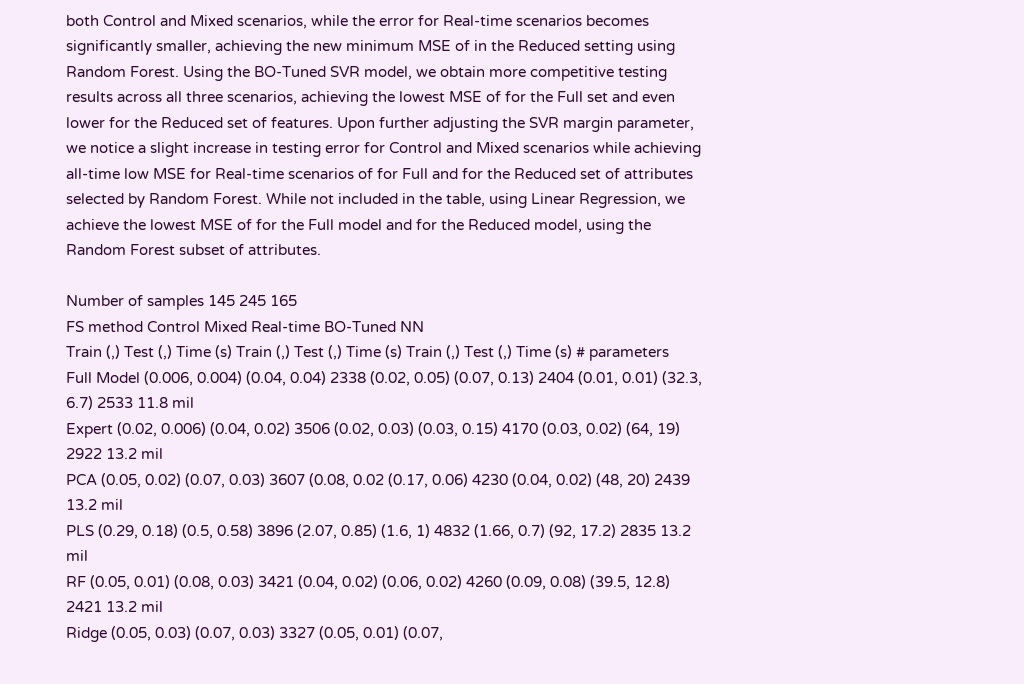both Control and Mixed scenarios, while the error for Real-time scenarios becomes significantly smaller, achieving the new minimum MSE of in the Reduced setting using Random Forest. Using the BO-Tuned SVR model, we obtain more competitive testing results across all three scenarios, achieving the lowest MSE of for the Full set and even lower for the Reduced set of features. Upon further adjusting the SVR margin parameter, we notice a slight increase in testing error for Control and Mixed scenarios while achieving all-time low MSE for Real-time scenarios of for Full and for the Reduced set of attributes selected by Random Forest. While not included in the table, using Linear Regression, we achieve the lowest MSE of for the Full model and for the Reduced model, using the Random Forest subset of attributes.

Number of samples 145 245 165
FS method Control Mixed Real-time BO-Tuned NN
Train (,) Test (,) Time (s) Train (,) Test (,) Time (s) Train (,) Test (,) Time (s) # parameters
Full Model (0.006, 0.004) (0.04, 0.04) 2338 (0.02, 0.05) (0.07, 0.13) 2404 (0.01, 0.01) (32.3, 6.7) 2533 11.8 mil
Expert (0.02, 0.006) (0.04, 0.02) 3506 (0.02, 0.03) (0.03, 0.15) 4170 (0.03, 0.02) (64, 19) 2922 13.2 mil
PCA (0.05, 0.02) (0.07, 0.03) 3607 (0.08, 0.02 (0.17, 0.06) 4230 (0.04, 0.02) (48, 20) 2439 13.2 mil
PLS (0.29, 0.18) (0.5, 0.58) 3896 (2.07, 0.85) (1.6, 1) 4832 (1.66, 0.7) (92, 17.2) 2835 13.2 mil
RF (0.05, 0.01) (0.08, 0.03) 3421 (0.04, 0.02) (0.06, 0.02) 4260 (0.09, 0.08) (39.5, 12.8) 2421 13.2 mil
Ridge (0.05, 0.03) (0.07, 0.03) 3327 (0.05, 0.01) (0.07,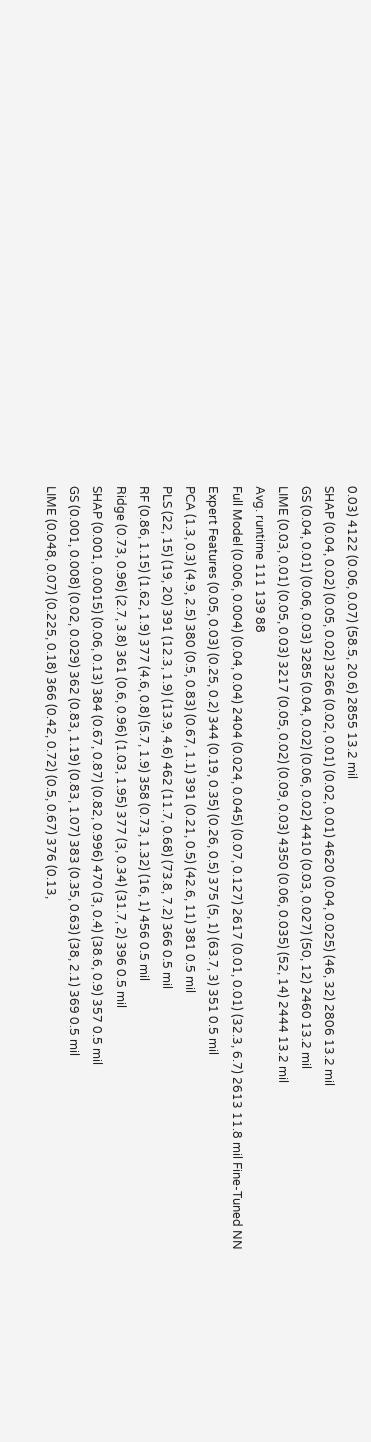0.03) 4122 (0.06, 0.07) (58.5, 20.6) 2855 13.2 mil
SHAP (0.04, 0.02) (0.05, 0.02) 3266 (0.02, 0.01) (0.02, 0.01) 4620 (0.04, 0.025) (46, 32) 2806 13.2 mil
GS (0.04, 0.01) (0.06, 0.03) 3285 (0.04, 0.02) (0.06, 0.02) 4410 (0.03, 0.027) (50, 12) 2460 13.2 mil
LIME (0.03, 0.01) (0.05, 0.03) 3217 (0.05, 0.02) (0.09, 0.03) 4350 (0.06, 0.035) (52, 14) 2444 13.2 mil
Avg. runtime 111 139 88
Full Model (0.006, 0.004) (0.04, 0.04) 2404 (0.024, 0.045) (0.07, 0.127) 2617 (0.01, 0.01) (32.3, 6.7) 2613 11.8 mil Fine-Tuned NN
Expert Features (0.05, 0.03) (0.25, 0.2) 344 (0.19, 0.35) (0.26, 0.5) 375 (5, 1) (63.7, 3) 351 0.5 mil
PCA (1.3, 0.3) (4.9, 2.5) 380 (0.5, 0.83) (0.67, 1.1) 391 (0.21, 0.5) (42.6, 11) 381 0.5 mil
PLS (22, 15) (19, 20) 391 (12.3, 1.9) (13.9, 4.6) 462 (11.7, 0.68) (73.8, 7.2) 366 0.5 mil
RF (0.86, 1.15) (1.62, 1.9) 377 (4.6, 0.8) (5.7, 1.9) 358 (0.73, 1.32) (16, 1) 456 0.5 mil
Ridge (0.73, 0.96) (2.7, 3.8) 361 (0.6, 0.96) (1.03, 1.95) 377 (3, 0.34) (31.7, 2) 396 0.5 mil
SHAP (0.001, 0.0015) (0.06, 0.13) 384 (0.67, 0.87) (0.82, 0.996) 470 (3, 0.4) (38.6, 0.9) 357 0.5 mil
GS (0.001, 0.008) (0.02, 0.029) 362 (0.83, 1.19) (0.83, 1.07) 383 (0.35, 0.63) (38, 2.1) 369 0.5 mil
LIME (0.048, 0.07) (0.225, 0.18) 366 (0.42, 0.72) (0.5, 0.67) 376 (0.13,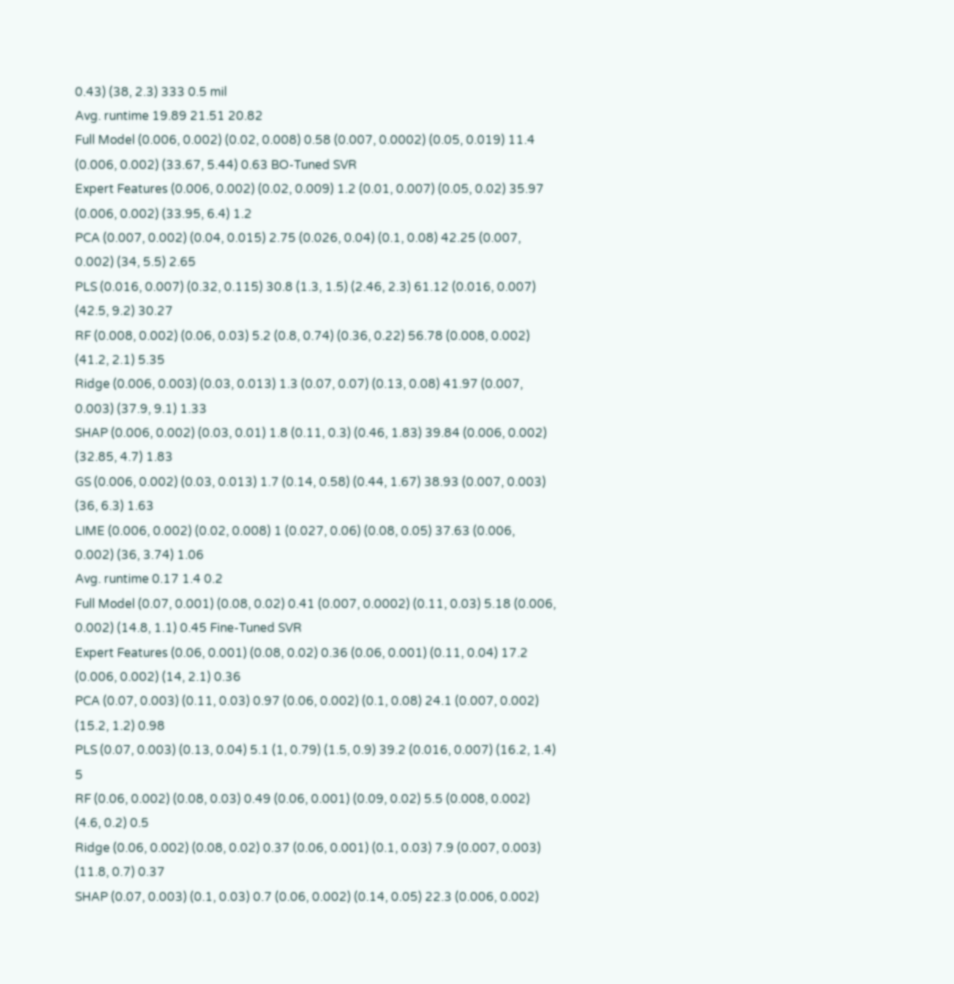0.43) (38, 2.3) 333 0.5 mil
Avg. runtime 19.89 21.51 20.82
Full Model (0.006, 0.002) (0.02, 0.008) 0.58 (0.007, 0.0002) (0.05, 0.019) 11.4 (0.006, 0.002) (33.67, 5.44) 0.63 BO-Tuned SVR
Expert Features (0.006, 0.002) (0.02, 0.009) 1.2 (0.01, 0.007) (0.05, 0.02) 35.97 (0.006, 0.002) (33.95, 6.4) 1.2
PCA (0.007, 0.002) (0.04, 0.015) 2.75 (0.026, 0.04) (0.1, 0.08) 42.25 (0.007, 0.002) (34, 5.5) 2.65
PLS (0.016, 0.007) (0.32, 0.115) 30.8 (1.3, 1.5) (2.46, 2.3) 61.12 (0.016, 0.007) (42.5, 9.2) 30.27
RF (0.008, 0.002) (0.06, 0.03) 5.2 (0.8, 0.74) (0.36, 0.22) 56.78 (0.008, 0.002) (41.2, 2.1) 5.35
Ridge (0.006, 0.003) (0.03, 0.013) 1.3 (0.07, 0.07) (0.13, 0.08) 41.97 (0.007, 0.003) (37.9, 9.1) 1.33
SHAP (0.006, 0.002) (0.03, 0.01) 1.8 (0.11, 0.3) (0.46, 1.83) 39.84 (0.006, 0.002) (32.85, 4.7) 1.83
GS (0.006, 0.002) (0.03, 0.013) 1.7 (0.14, 0.58) (0.44, 1.67) 38.93 (0.007, 0.003) (36, 6.3) 1.63
LIME (0.006, 0.002) (0.02, 0.008) 1 (0.027, 0.06) (0.08, 0.05) 37.63 (0.006, 0.002) (36, 3.74) 1.06
Avg. runtime 0.17 1.4 0.2
Full Model (0.07, 0.001) (0.08, 0.02) 0.41 (0.007, 0.0002) (0.11, 0.03) 5.18 (0.006, 0.002) (14.8, 1.1) 0.45 Fine-Tuned SVR
Expert Features (0.06, 0.001) (0.08, 0.02) 0.36 (0.06, 0.001) (0.11, 0.04) 17.2 (0.006, 0.002) (14, 2.1) 0.36
PCA (0.07, 0.003) (0.11, 0.03) 0.97 (0.06, 0.002) (0.1, 0.08) 24.1 (0.007, 0.002) (15.2, 1.2) 0.98
PLS (0.07, 0.003) (0.13, 0.04) 5.1 (1, 0.79) (1.5, 0.9) 39.2 (0.016, 0.007) (16.2, 1.4) 5
RF (0.06, 0.002) (0.08, 0.03) 0.49 (0.06, 0.001) (0.09, 0.02) 5.5 (0.008, 0.002) (4.6, 0.2) 0.5
Ridge (0.06, 0.002) (0.08, 0.02) 0.37 (0.06, 0.001) (0.1, 0.03) 7.9 (0.007, 0.003) (11.8, 0.7) 0.37
SHAP (0.07, 0.003) (0.1, 0.03) 0.7 (0.06, 0.002) (0.14, 0.05) 22.3 (0.006, 0.002)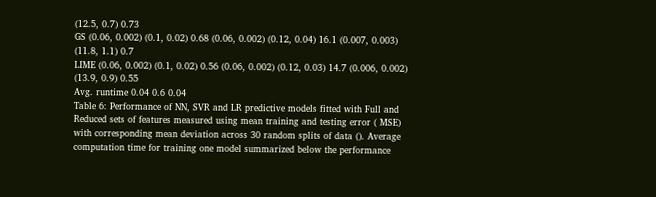(12.5, 0.7) 0.73
GS (0.06, 0.002) (0.1, 0.02) 0.68 (0.06, 0.002) (0.12, 0.04) 16.1 (0.007, 0.003) (11.8, 1.1) 0.7
LIME (0.06, 0.002) (0.1, 0.02) 0.56 (0.06, 0.002) (0.12, 0.03) 14.7 (0.006, 0.002) (13.9, 0.9) 0.55
Avg. runtime 0.04 0.6 0.04
Table 6: Performance of NN, SVR and LR predictive models fitted with Full and Reduced sets of features measured using mean training and testing error ( MSE) with corresponding mean deviation across 30 random splits of data (). Average computation time for training one model summarized below the performance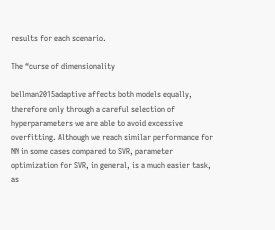results for each scenario.

The “curse of dimensionality

bellman2015adaptive affects both models equally, therefore only through a careful selection of hyperparameters we are able to avoid excessive overfitting. Although we reach similar performance for NN in some cases compared to SVR, parameter optimization for SVR, in general, is a much easier task, as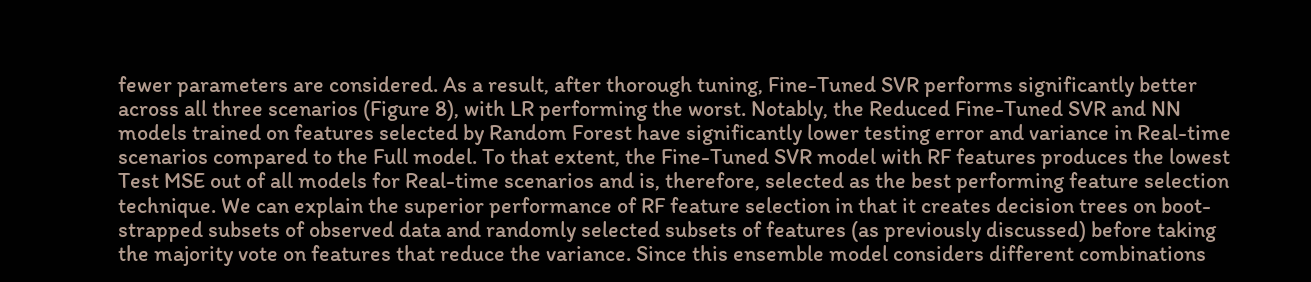fewer parameters are considered. As a result, after thorough tuning, Fine-Tuned SVR performs significantly better across all three scenarios (Figure 8), with LR performing the worst. Notably, the Reduced Fine-Tuned SVR and NN models trained on features selected by Random Forest have significantly lower testing error and variance in Real-time scenarios compared to the Full model. To that extent, the Fine-Tuned SVR model with RF features produces the lowest Test MSE out of all models for Real-time scenarios and is, therefore, selected as the best performing feature selection technique. We can explain the superior performance of RF feature selection in that it creates decision trees on boot-strapped subsets of observed data and randomly selected subsets of features (as previously discussed) before taking the majority vote on features that reduce the variance. Since this ensemble model considers different combinations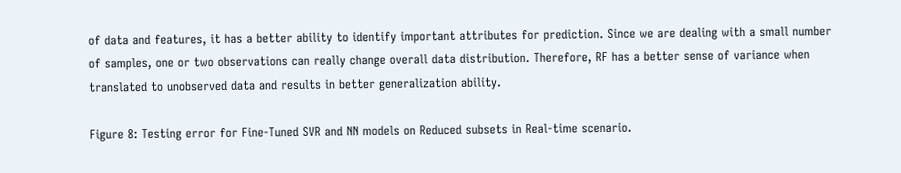of data and features, it has a better ability to identify important attributes for prediction. Since we are dealing with a small number of samples, one or two observations can really change overall data distribution. Therefore, RF has a better sense of variance when translated to unobserved data and results in better generalization ability.

Figure 8: Testing error for Fine-Tuned SVR and NN models on Reduced subsets in Real-time scenario.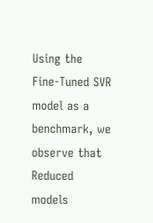Using the Fine-Tuned SVR model as a benchmark, we observe that Reduced models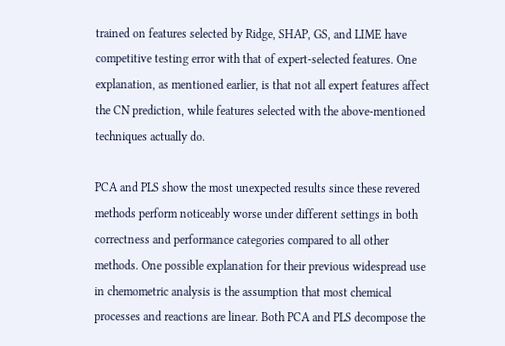trained on features selected by Ridge, SHAP, GS, and LIME have competitive testing error with that of expert-selected features. One explanation, as mentioned earlier, is that not all expert features affect the CN prediction, while features selected with the above-mentioned techniques actually do.

PCA and PLS show the most unexpected results since these revered methods perform noticeably worse under different settings in both correctness and performance categories compared to all other methods. One possible explanation for their previous widespread use in chemometric analysis is the assumption that most chemical processes and reactions are linear. Both PCA and PLS decompose the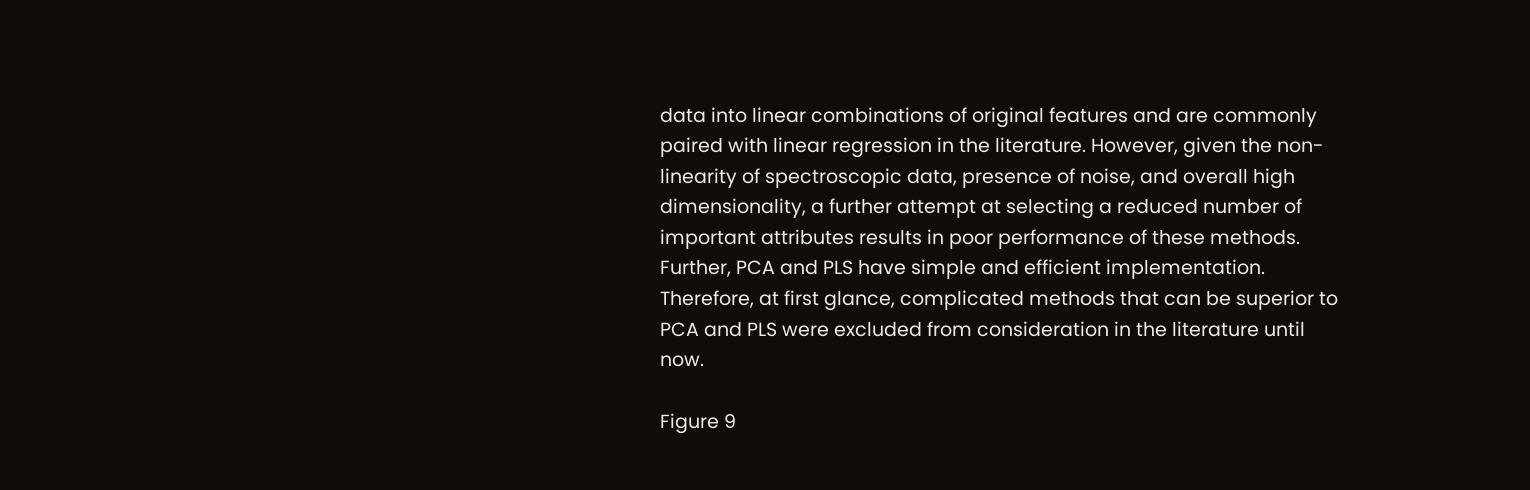data into linear combinations of original features and are commonly paired with linear regression in the literature. However, given the non-linearity of spectroscopic data, presence of noise, and overall high dimensionality, a further attempt at selecting a reduced number of important attributes results in poor performance of these methods. Further, PCA and PLS have simple and efficient implementation. Therefore, at first glance, complicated methods that can be superior to PCA and PLS were excluded from consideration in the literature until now.

Figure 9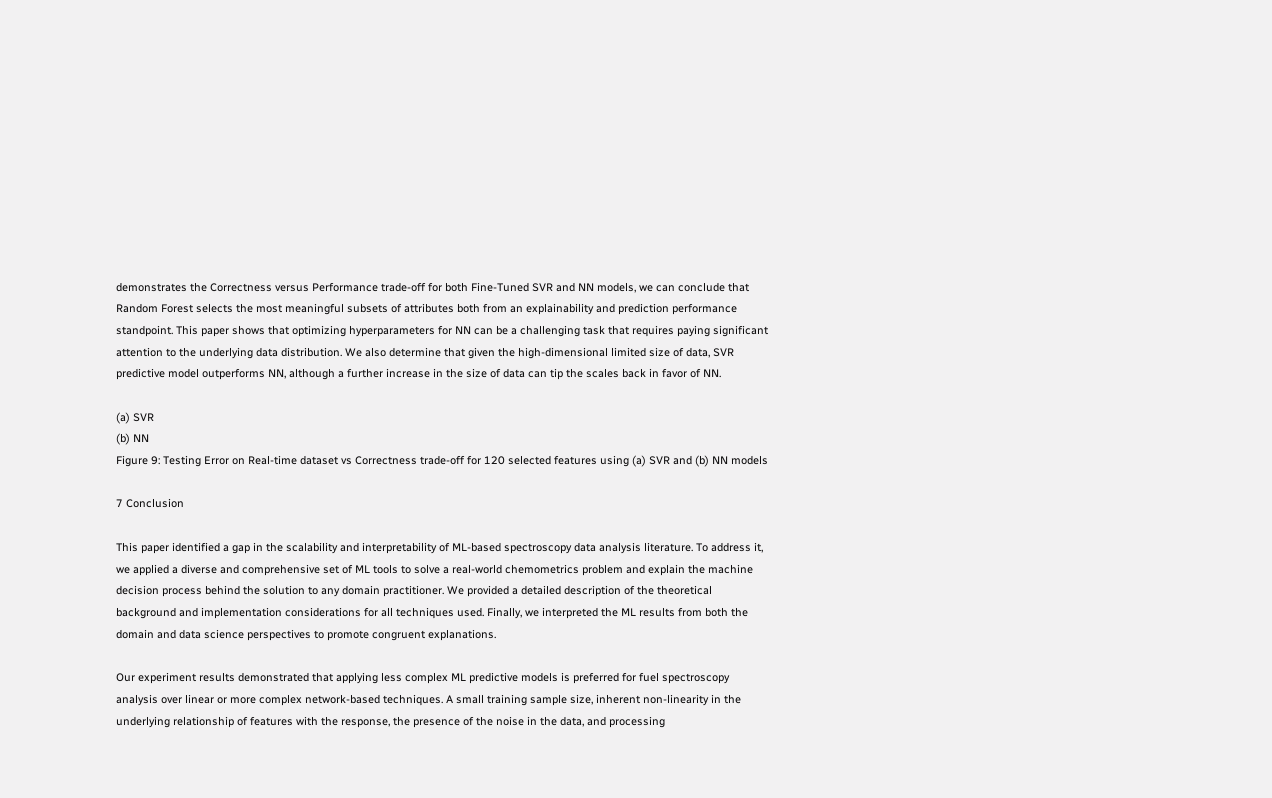demonstrates the Correctness versus Performance trade-off for both Fine-Tuned SVR and NN models, we can conclude that Random Forest selects the most meaningful subsets of attributes both from an explainability and prediction performance standpoint. This paper shows that optimizing hyperparameters for NN can be a challenging task that requires paying significant attention to the underlying data distribution. We also determine that given the high-dimensional limited size of data, SVR predictive model outperforms NN, although a further increase in the size of data can tip the scales back in favor of NN.

(a) SVR
(b) NN
Figure 9: Testing Error on Real-time dataset vs Correctness trade-off for 120 selected features using (a) SVR and (b) NN models

7 Conclusion

This paper identified a gap in the scalability and interpretability of ML-based spectroscopy data analysis literature. To address it, we applied a diverse and comprehensive set of ML tools to solve a real-world chemometrics problem and explain the machine decision process behind the solution to any domain practitioner. We provided a detailed description of the theoretical background and implementation considerations for all techniques used. Finally, we interpreted the ML results from both the domain and data science perspectives to promote congruent explanations.

Our experiment results demonstrated that applying less complex ML predictive models is preferred for fuel spectroscopy analysis over linear or more complex network-based techniques. A small training sample size, inherent non-linearity in the underlying relationship of features with the response, the presence of the noise in the data, and processing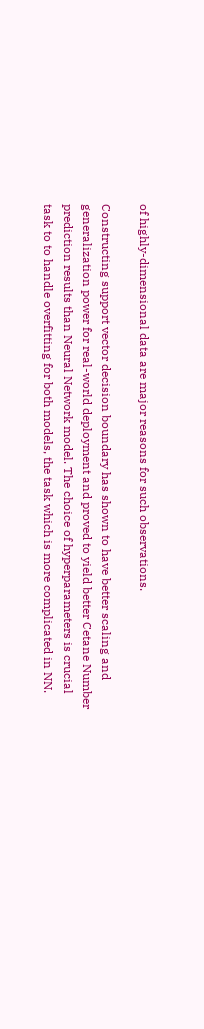of highly-dimensional data are major reasons for such observations.

Constructing support vector decision boundary has shown to have better scaling and generalization power for real-world deployment and proved to yield better Cetane Number prediction results than Neural Network model. The choice of hyperparameters is crucial task to to handle overfitting for both models, the task which is more complicated in NN.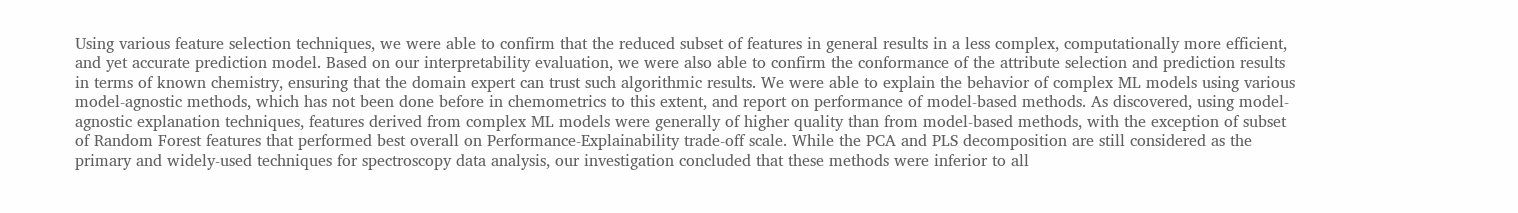Using various feature selection techniques, we were able to confirm that the reduced subset of features in general results in a less complex, computationally more efficient, and yet accurate prediction model. Based on our interpretability evaluation, we were also able to confirm the conformance of the attribute selection and prediction results in terms of known chemistry, ensuring that the domain expert can trust such algorithmic results. We were able to explain the behavior of complex ML models using various model-agnostic methods, which has not been done before in chemometrics to this extent, and report on performance of model-based methods. As discovered, using model-agnostic explanation techniques, features derived from complex ML models were generally of higher quality than from model-based methods, with the exception of subset of Random Forest features that performed best overall on Performance-Explainability trade-off scale. While the PCA and PLS decomposition are still considered as the primary and widely-used techniques for spectroscopy data analysis, our investigation concluded that these methods were inferior to all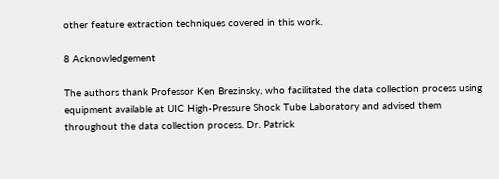other feature extraction techniques covered in this work.

8 Acknowledgement

The authors thank Professor Ken Brezinsky, who facilitated the data collection process using equipment available at UIC High-Pressure Shock Tube Laboratory and advised them throughout the data collection process. Dr. Patrick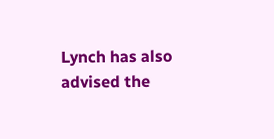Lynch has also advised the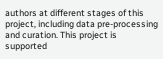authors at different stages of this project, including data pre-processing and curation. This project is supported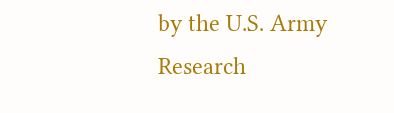by the U.S. Army Research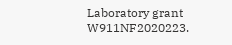Laboratory grant W911NF2020223.